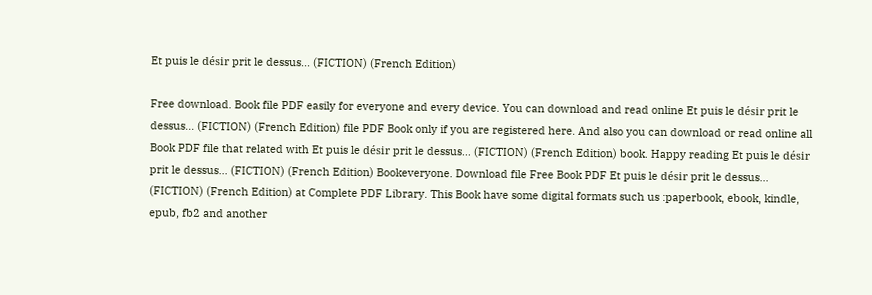Et puis le désir prit le dessus... (FICTION) (French Edition)

Free download. Book file PDF easily for everyone and every device. You can download and read online Et puis le désir prit le dessus... (FICTION) (French Edition) file PDF Book only if you are registered here. And also you can download or read online all Book PDF file that related with Et puis le désir prit le dessus... (FICTION) (French Edition) book. Happy reading Et puis le désir prit le dessus... (FICTION) (French Edition) Bookeveryone. Download file Free Book PDF Et puis le désir prit le dessus... (FICTION) (French Edition) at Complete PDF Library. This Book have some digital formats such us :paperbook, ebook, kindle, epub, fb2 and another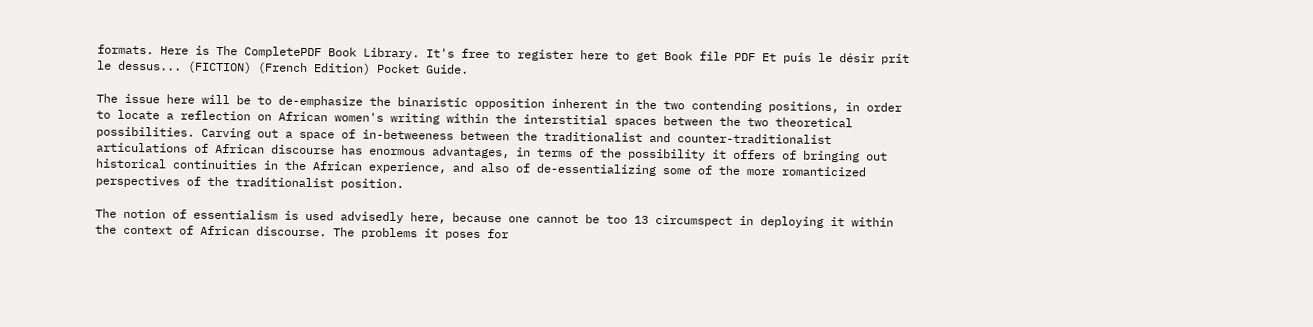formats. Here is The CompletePDF Book Library. It's free to register here to get Book file PDF Et puis le désir prit le dessus... (FICTION) (French Edition) Pocket Guide.

The issue here will be to de-emphasize the binaristic opposition inherent in the two contending positions, in order to locate a reflection on African women's writing within the interstitial spaces between the two theoretical possibilities. Carving out a space of in-betweeness between the traditionalist and counter-traditionalist articulations of African discourse has enormous advantages, in terms of the possibility it offers of bringing out historical continuities in the African experience, and also of de-essentializing some of the more romanticized perspectives of the traditionalist position.

The notion of essentialism is used advisedly here, because one cannot be too 13 circumspect in deploying it within the context of African discourse. The problems it poses for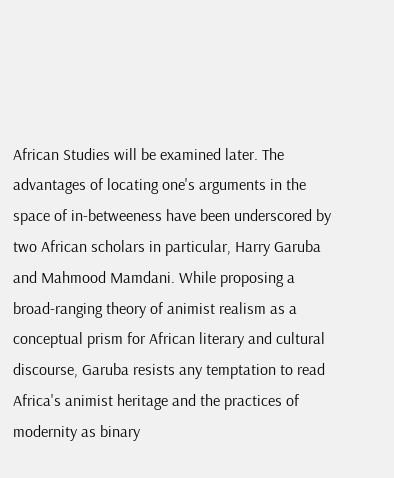African Studies will be examined later. The advantages of locating one's arguments in the space of in-betweeness have been underscored by two African scholars in particular, Harry Garuba and Mahmood Mamdani. While proposing a broad-ranging theory of animist realism as a conceptual prism for African literary and cultural discourse, Garuba resists any temptation to read Africa's animist heritage and the practices of modernity as binary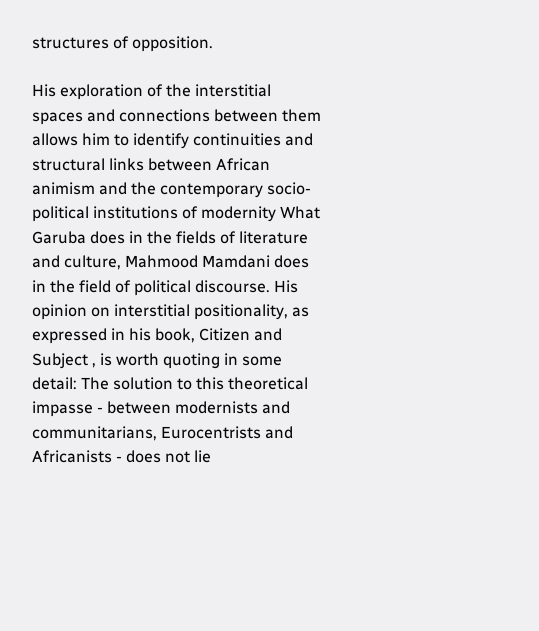structures of opposition.

His exploration of the interstitial spaces and connections between them allows him to identify continuities and structural links between African animism and the contemporary socio-political institutions of modernity What Garuba does in the fields of literature and culture, Mahmood Mamdani does in the field of political discourse. His opinion on interstitial positionality, as expressed in his book, Citizen and Subject , is worth quoting in some detail: The solution to this theoretical impasse - between modernists and communitarians, Eurocentrists and Africanists - does not lie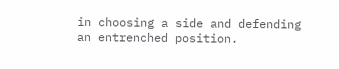in choosing a side and defending an entrenched position.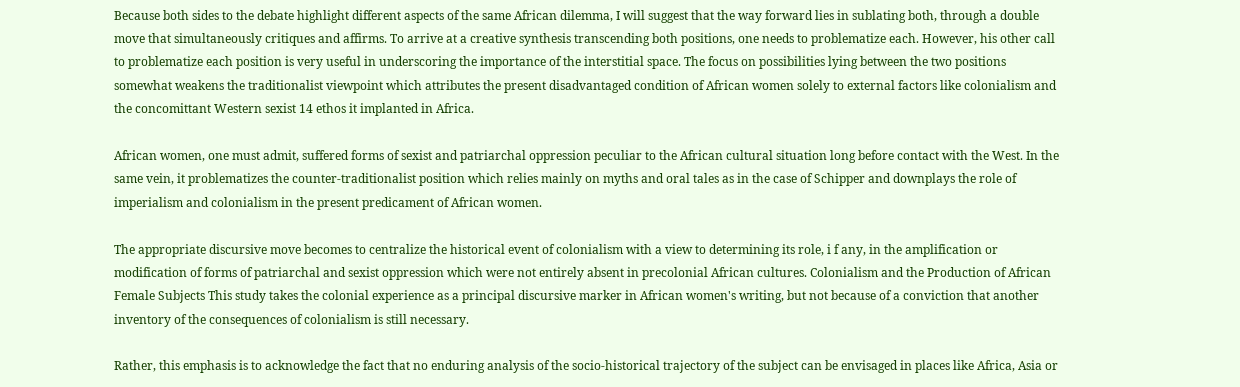Because both sides to the debate highlight different aspects of the same African dilemma, I will suggest that the way forward lies in sublating both, through a double move that simultaneously critiques and affirms. To arrive at a creative synthesis transcending both positions, one needs to problematize each. However, his other call to problematize each position is very useful in underscoring the importance of the interstitial space. The focus on possibilities lying between the two positions somewhat weakens the traditionalist viewpoint which attributes the present disadvantaged condition of African women solely to external factors like colonialism and the concomittant Western sexist 14 ethos it implanted in Africa.

African women, one must admit, suffered forms of sexist and patriarchal oppression peculiar to the African cultural situation long before contact with the West. In the same vein, it problematizes the counter-traditionalist position which relies mainly on myths and oral tales as in the case of Schipper and downplays the role of imperialism and colonialism in the present predicament of African women.

The appropriate discursive move becomes to centralize the historical event of colonialism with a view to determining its role, i f any, in the amplification or modification of forms of patriarchal and sexist oppression which were not entirely absent in precolonial African cultures. Colonialism and the Production of African Female Subjects This study takes the colonial experience as a principal discursive marker in African women's writing, but not because of a conviction that another inventory of the consequences of colonialism is still necessary.

Rather, this emphasis is to acknowledge the fact that no enduring analysis of the socio-historical trajectory of the subject can be envisaged in places like Africa, Asia or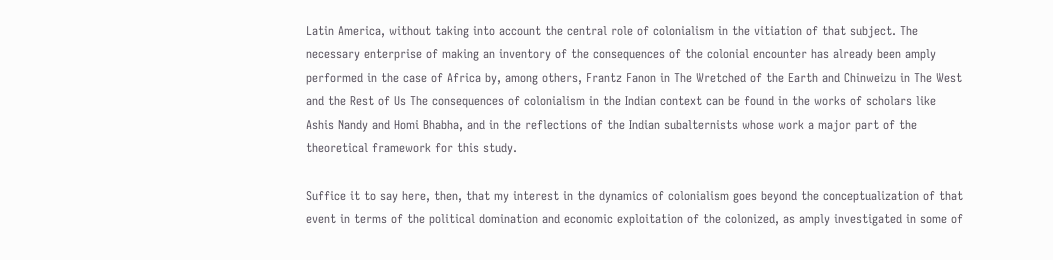Latin America, without taking into account the central role of colonialism in the vitiation of that subject. The necessary enterprise of making an inventory of the consequences of the colonial encounter has already been amply performed in the case of Africa by, among others, Frantz Fanon in The Wretched of the Earth and Chinweizu in The West and the Rest of Us The consequences of colonialism in the Indian context can be found in the works of scholars like Ashis Nandy and Homi Bhabha, and in the reflections of the Indian subalternists whose work a major part of the theoretical framework for this study.

Suffice it to say here, then, that my interest in the dynamics of colonialism goes beyond the conceptualization of that event in terms of the political domination and economic exploitation of the colonized, as amply investigated in some of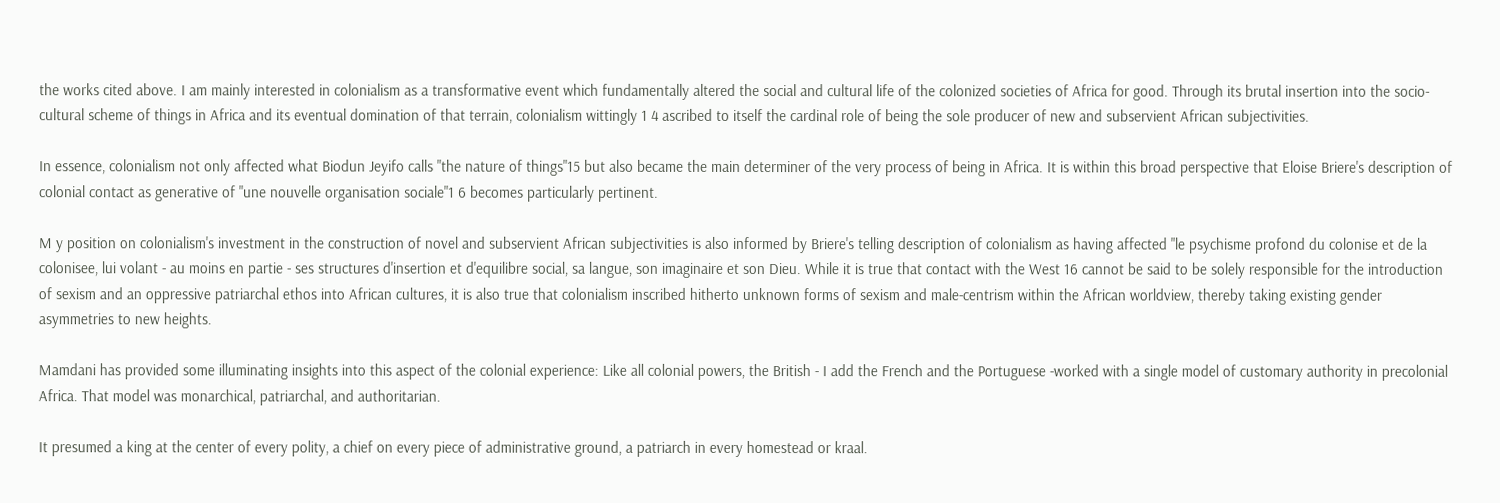the works cited above. I am mainly interested in colonialism as a transformative event which fundamentally altered the social and cultural life of the colonized societies of Africa for good. Through its brutal insertion into the socio-cultural scheme of things in Africa and its eventual domination of that terrain, colonialism wittingly 1 4 ascribed to itself the cardinal role of being the sole producer of new and subservient African subjectivities.

In essence, colonialism not only affected what Biodun Jeyifo calls "the nature of things"15 but also became the main determiner of the very process of being in Africa. It is within this broad perspective that Eloise Briere's description of colonial contact as generative of "une nouvelle organisation sociale"1 6 becomes particularly pertinent.

M y position on colonialism's investment in the construction of novel and subservient African subjectivities is also informed by Briere's telling description of colonialism as having affected "le psychisme profond du colonise et de la colonisee, lui volant - au moins en partie - ses structures d'insertion et d'equilibre social, sa langue, son imaginaire et son Dieu. While it is true that contact with the West 16 cannot be said to be solely responsible for the introduction of sexism and an oppressive patriarchal ethos into African cultures, it is also true that colonialism inscribed hitherto unknown forms of sexism and male-centrism within the African worldview, thereby taking existing gender asymmetries to new heights.

Mamdani has provided some illuminating insights into this aspect of the colonial experience: Like all colonial powers, the British - I add the French and the Portuguese -worked with a single model of customary authority in precolonial Africa. That model was monarchical, patriarchal, and authoritarian.

It presumed a king at the center of every polity, a chief on every piece of administrative ground, a patriarch in every homestead or kraal.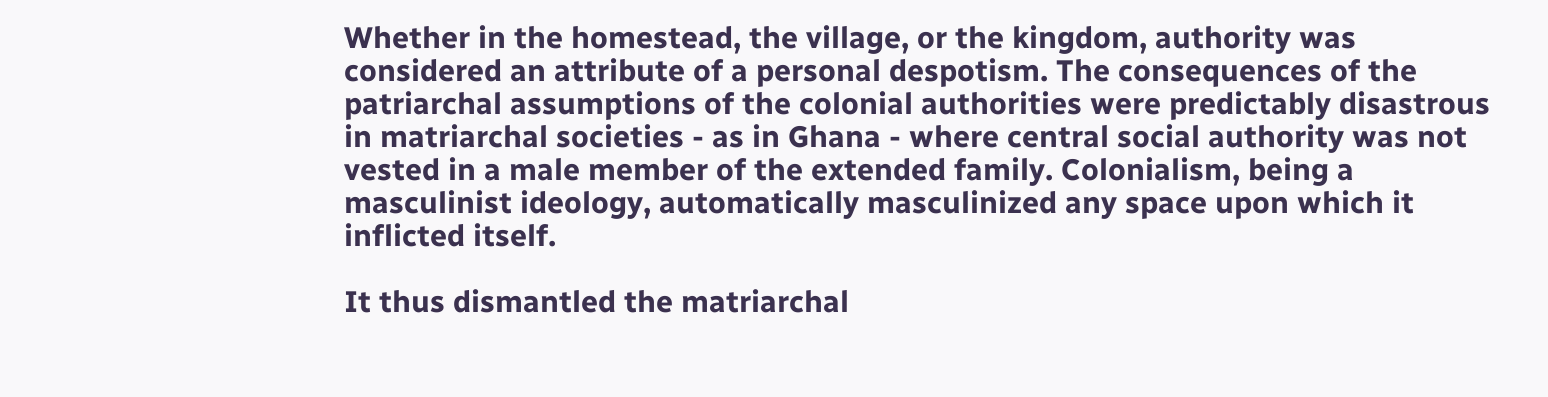Whether in the homestead, the village, or the kingdom, authority was considered an attribute of a personal despotism. The consequences of the patriarchal assumptions of the colonial authorities were predictably disastrous in matriarchal societies - as in Ghana - where central social authority was not vested in a male member of the extended family. Colonialism, being a masculinist ideology, automatically masculinized any space upon which it inflicted itself.

It thus dismantled the matriarchal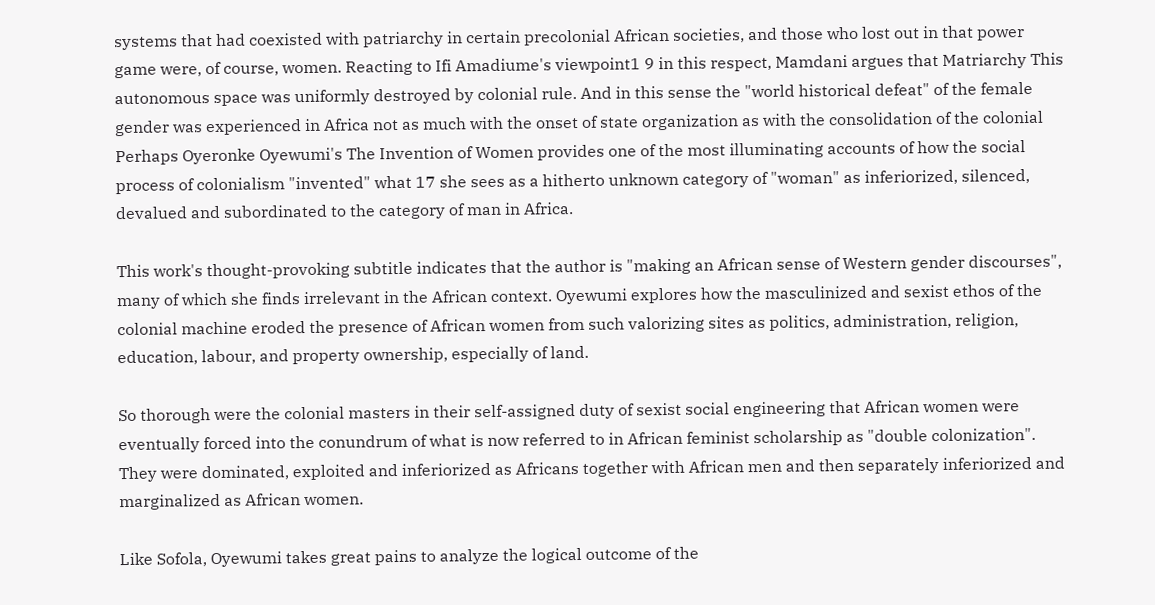systems that had coexisted with patriarchy in certain precolonial African societies, and those who lost out in that power game were, of course, women. Reacting to Ifi Amadiume's viewpoint1 9 in this respect, Mamdani argues that Matriarchy This autonomous space was uniformly destroyed by colonial rule. And in this sense the "world historical defeat" of the female gender was experienced in Africa not as much with the onset of state organization as with the consolidation of the colonial Perhaps Oyeronke Oyewumi's The Invention of Women provides one of the most illuminating accounts of how the social process of colonialism "invented" what 17 she sees as a hitherto unknown category of "woman" as inferiorized, silenced, devalued and subordinated to the category of man in Africa.

This work's thought-provoking subtitle indicates that the author is "making an African sense of Western gender discourses", many of which she finds irrelevant in the African context. Oyewumi explores how the masculinized and sexist ethos of the colonial machine eroded the presence of African women from such valorizing sites as politics, administration, religion, education, labour, and property ownership, especially of land.

So thorough were the colonial masters in their self-assigned duty of sexist social engineering that African women were eventually forced into the conundrum of what is now referred to in African feminist scholarship as "double colonization". They were dominated, exploited and inferiorized as Africans together with African men and then separately inferiorized and marginalized as African women.

Like Sofola, Oyewumi takes great pains to analyze the logical outcome of the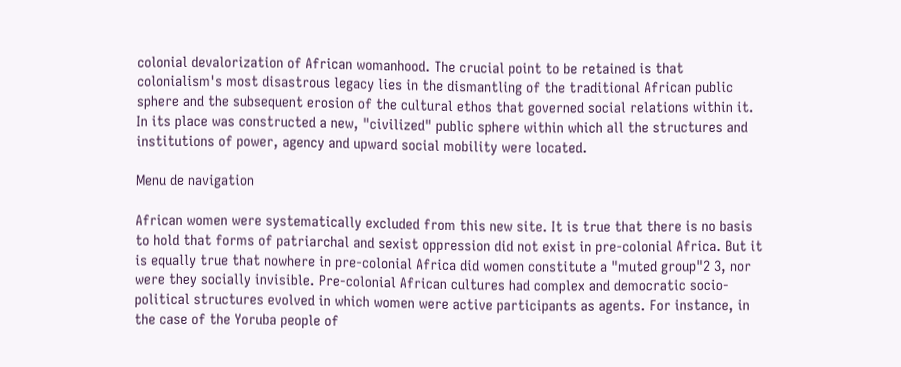colonial devalorization of African womanhood. The crucial point to be retained is that colonialism's most disastrous legacy lies in the dismantling of the traditional African public sphere and the subsequent erosion of the cultural ethos that governed social relations within it. In its place was constructed a new, "civilized" public sphere within which all the structures and institutions of power, agency and upward social mobility were located.

Menu de navigation

African women were systematically excluded from this new site. It is true that there is no basis to hold that forms of patriarchal and sexist oppression did not exist in pre-colonial Africa. But it is equally true that nowhere in pre-colonial Africa did women constitute a "muted group"2 3, nor were they socially invisible. Pre-colonial African cultures had complex and democratic socio-political structures evolved in which women were active participants as agents. For instance, in the case of the Yoruba people of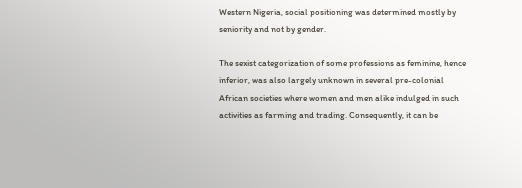Western Nigeria, social positioning was determined mostly by seniority and not by gender.

The sexist categorization of some professions as feminine, hence inferior, was also largely unknown in several pre-colonial African societies where women and men alike indulged in such activities as farming and trading. Consequently, it can be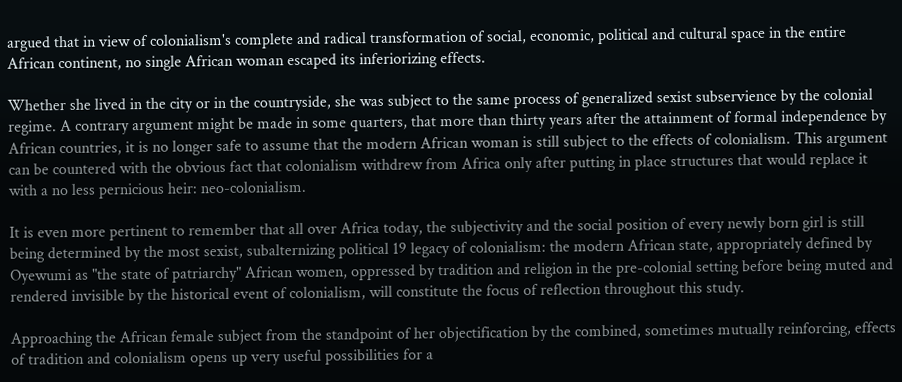argued that in view of colonialism's complete and radical transformation of social, economic, political and cultural space in the entire African continent, no single African woman escaped its inferiorizing effects.

Whether she lived in the city or in the countryside, she was subject to the same process of generalized sexist subservience by the colonial regime. A contrary argument might be made in some quarters, that more than thirty years after the attainment of formal independence by African countries, it is no longer safe to assume that the modern African woman is still subject to the effects of colonialism. This argument can be countered with the obvious fact that colonialism withdrew from Africa only after putting in place structures that would replace it with a no less pernicious heir: neo-colonialism.

It is even more pertinent to remember that all over Africa today, the subjectivity and the social position of every newly born girl is still being determined by the most sexist, subalternizing political 19 legacy of colonialism: the modern African state, appropriately defined by Oyewumi as "the state of patriarchy" African women, oppressed by tradition and religion in the pre-colonial setting before being muted and rendered invisible by the historical event of colonialism, will constitute the focus of reflection throughout this study.

Approaching the African female subject from the standpoint of her objectification by the combined, sometimes mutually reinforcing, effects of tradition and colonialism opens up very useful possibilities for a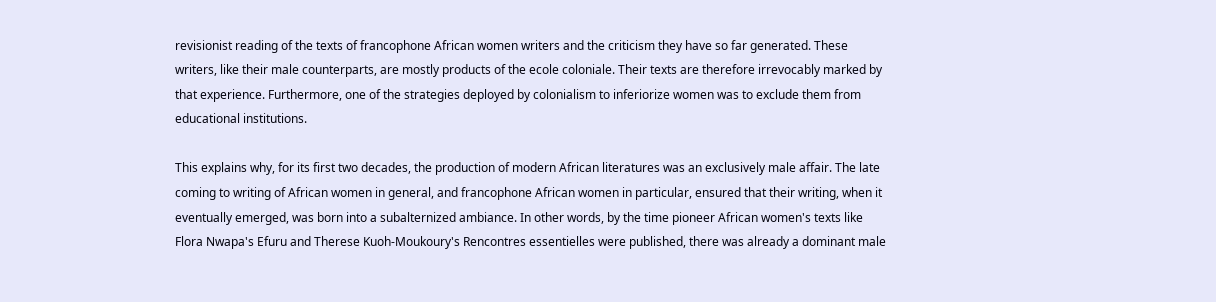revisionist reading of the texts of francophone African women writers and the criticism they have so far generated. These writers, like their male counterparts, are mostly products of the ecole coloniale. Their texts are therefore irrevocably marked by that experience. Furthermore, one of the strategies deployed by colonialism to inferiorize women was to exclude them from educational institutions.

This explains why, for its first two decades, the production of modern African literatures was an exclusively male affair. The late coming to writing of African women in general, and francophone African women in particular, ensured that their writing, when it eventually emerged, was born into a subalternized ambiance. In other words, by the time pioneer African women's texts like Flora Nwapa's Efuru and Therese Kuoh-Moukoury's Rencontres essentielles were published, there was already a dominant male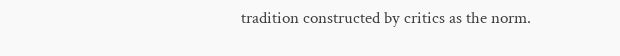tradition constructed by critics as the norm.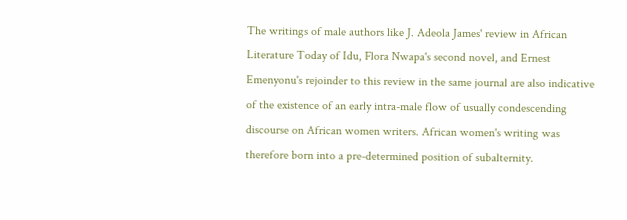The writings of male authors like J. Adeola James' review in African Literature Today of Idu, Flora Nwapa's second novel, and Ernest Emenyonu's rejoinder to this review in the same journal are also indicative of the existence of an early intra-male flow of usually condescending discourse on African women writers. African women's writing was therefore born into a pre-determined position of subalternity.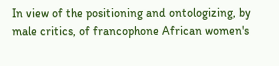In view of the positioning and ontologizing, by male critics, of francophone African women's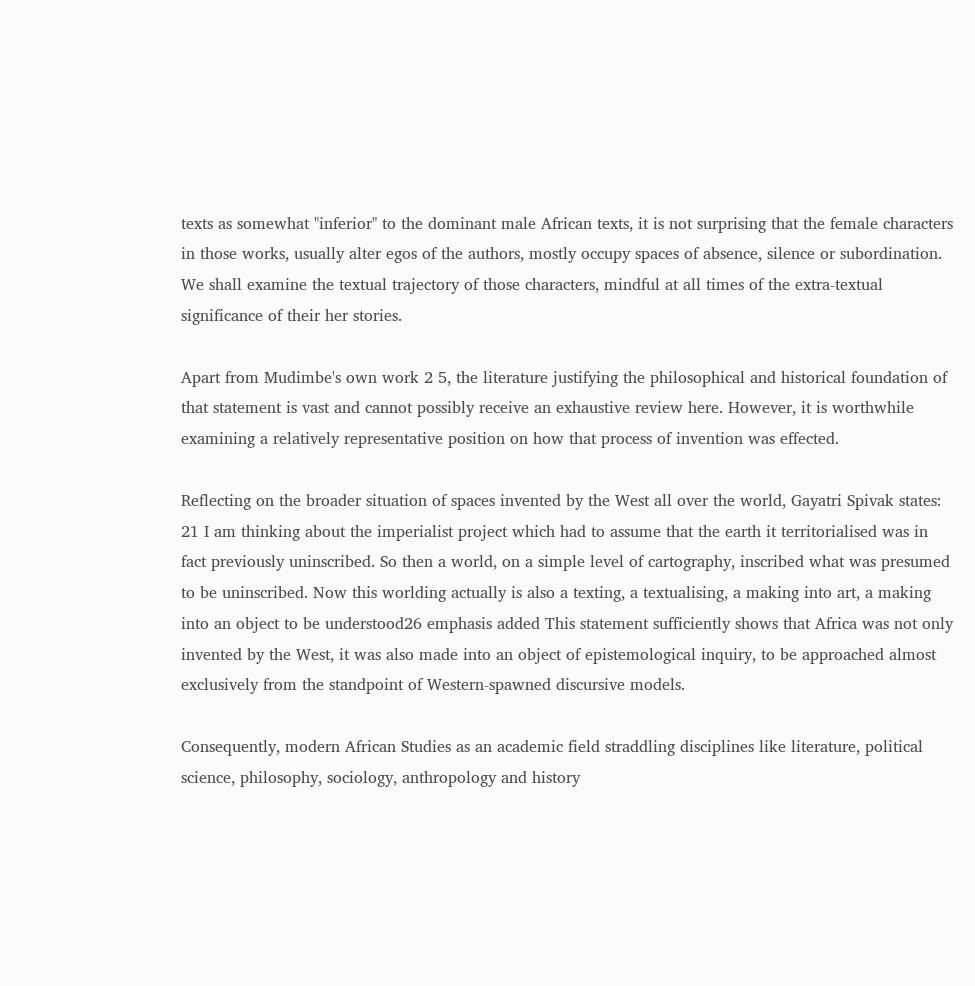texts as somewhat "inferior" to the dominant male African texts, it is not surprising that the female characters in those works, usually alter egos of the authors, mostly occupy spaces of absence, silence or subordination. We shall examine the textual trajectory of those characters, mindful at all times of the extra-textual significance of their her stories.

Apart from Mudimbe's own work 2 5, the literature justifying the philosophical and historical foundation of that statement is vast and cannot possibly receive an exhaustive review here. However, it is worthwhile examining a relatively representative position on how that process of invention was effected.

Reflecting on the broader situation of spaces invented by the West all over the world, Gayatri Spivak states: 21 I am thinking about the imperialist project which had to assume that the earth it territorialised was in fact previously uninscribed. So then a world, on a simple level of cartography, inscribed what was presumed to be uninscribed. Now this worlding actually is also a texting, a textualising, a making into art, a making into an object to be understood26 emphasis added This statement sufficiently shows that Africa was not only invented by the West, it was also made into an object of epistemological inquiry, to be approached almost exclusively from the standpoint of Western-spawned discursive models.

Consequently, modern African Studies as an academic field straddling disciplines like literature, political science, philosophy, sociology, anthropology and history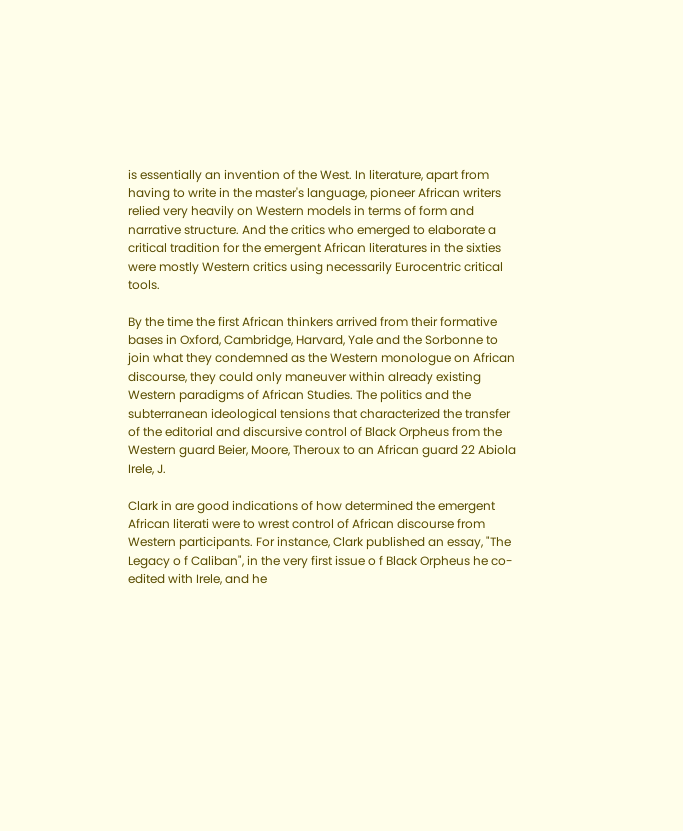is essentially an invention of the West. In literature, apart from having to write in the master's language, pioneer African writers relied very heavily on Western models in terms of form and narrative structure. And the critics who emerged to elaborate a critical tradition for the emergent African literatures in the sixties were mostly Western critics using necessarily Eurocentric critical tools.

By the time the first African thinkers arrived from their formative bases in Oxford, Cambridge, Harvard, Yale and the Sorbonne to join what they condemned as the Western monologue on African discourse, they could only maneuver within already existing Western paradigms of African Studies. The politics and the subterranean ideological tensions that characterized the transfer of the editorial and discursive control of Black Orpheus from the Western guard Beier, Moore, Theroux to an African guard 22 Abiola Irele, J.

Clark in are good indications of how determined the emergent African literati were to wrest control of African discourse from Western participants. For instance, Clark published an essay, "The Legacy o f Caliban", in the very first issue o f Black Orpheus he co-edited with Irele, and he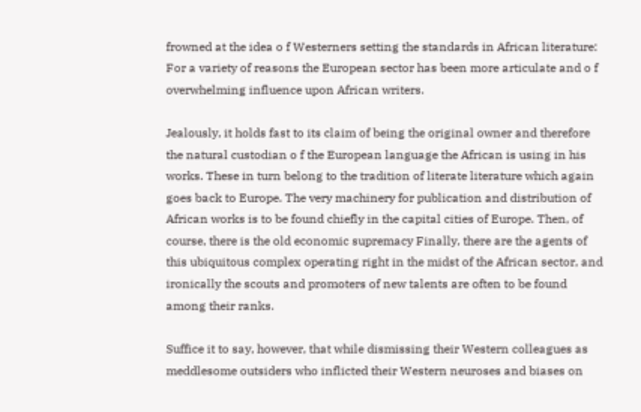frowned at the idea o f Westerners setting the standards in African literature: For a variety of reasons the European sector has been more articulate and o f overwhelming influence upon African writers.

Jealously, it holds fast to its claim of being the original owner and therefore the natural custodian o f the European language the African is using in his works. These in turn belong to the tradition of literate literature which again goes back to Europe. The very machinery for publication and distribution of African works is to be found chiefly in the capital cities of Europe. Then, of course, there is the old economic supremacy Finally, there are the agents of this ubiquitous complex operating right in the midst of the African sector, and ironically the scouts and promoters of new talents are often to be found among their ranks.

Suffice it to say, however, that while dismissing their Western colleagues as meddlesome outsiders who inflicted their Western neuroses and biases on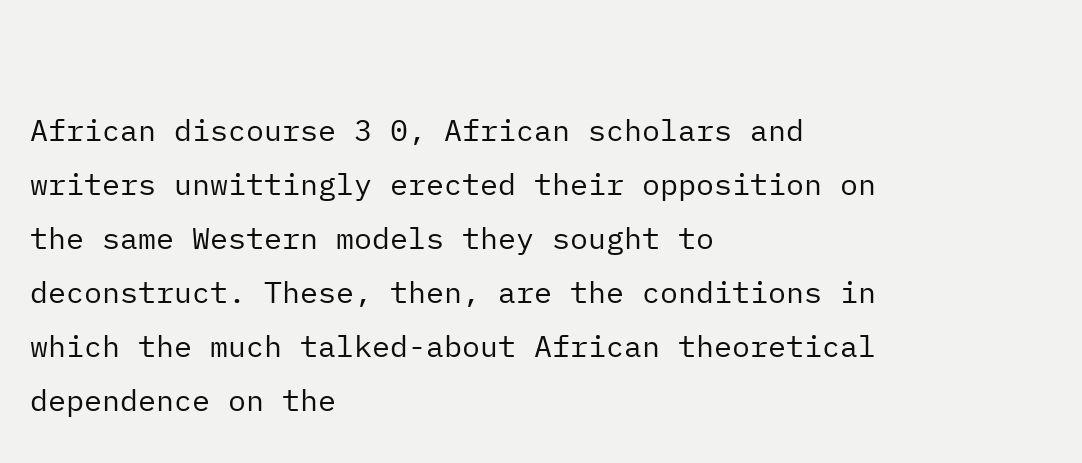African discourse 3 0, African scholars and writers unwittingly erected their opposition on the same Western models they sought to deconstruct. These, then, are the conditions in which the much talked-about African theoretical dependence on the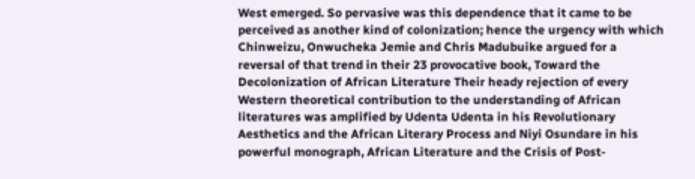West emerged. So pervasive was this dependence that it came to be perceived as another kind of colonization; hence the urgency with which Chinweizu, Onwucheka Jemie and Chris Madubuike argued for a reversal of that trend in their 23 provocative book, Toward the Decolonization of African Literature Their heady rejection of every Western theoretical contribution to the understanding of African literatures was amplified by Udenta Udenta in his Revolutionary Aesthetics and the African Literary Process and Niyi Osundare in his powerful monograph, African Literature and the Crisis of Post-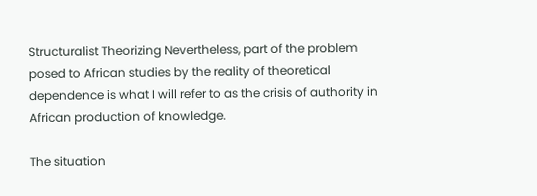Structuralist Theorizing Nevertheless, part of the problem posed to African studies by the reality of theoretical dependence is what I will refer to as the crisis of authority in African production of knowledge.

The situation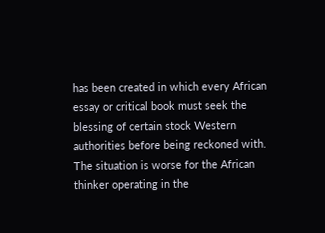has been created in which every African essay or critical book must seek the blessing of certain stock Western authorities before being reckoned with. The situation is worse for the African thinker operating in the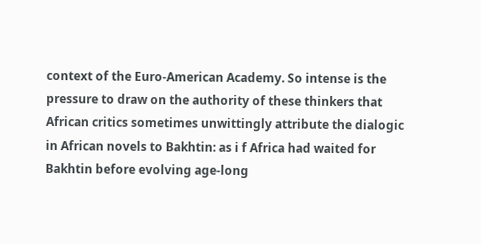context of the Euro-American Academy. So intense is the pressure to draw on the authority of these thinkers that African critics sometimes unwittingly attribute the dialogic in African novels to Bakhtin: as i f Africa had waited for Bakhtin before evolving age-long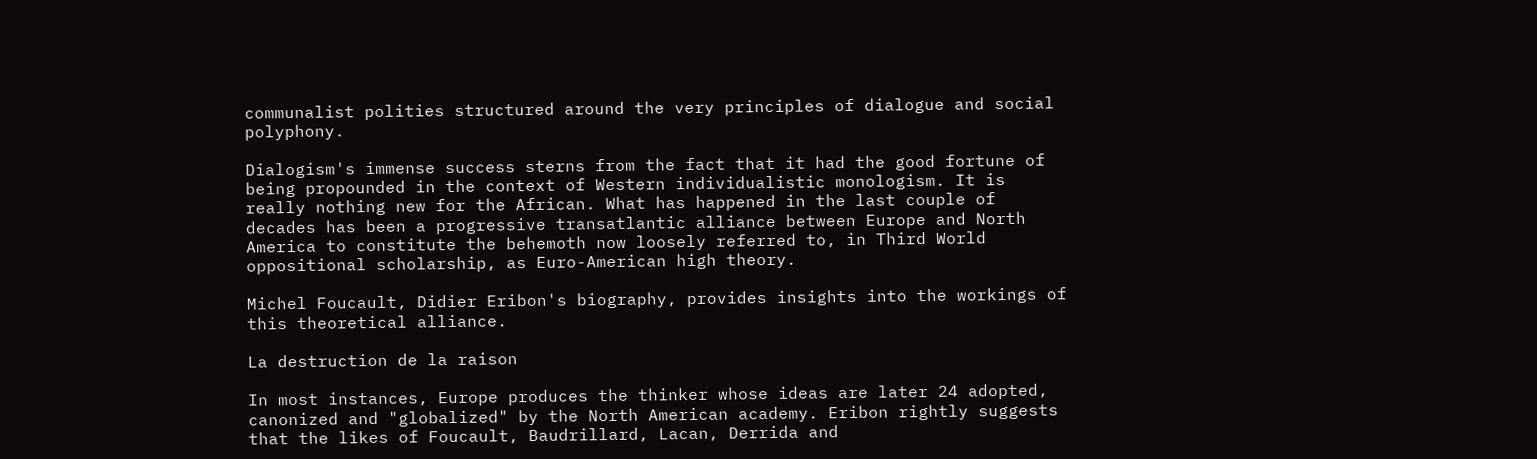communalist polities structured around the very principles of dialogue and social polyphony.

Dialogism's immense success sterns from the fact that it had the good fortune of being propounded in the context of Western individualistic monologism. It is really nothing new for the African. What has happened in the last couple of decades has been a progressive transatlantic alliance between Europe and North America to constitute the behemoth now loosely referred to, in Third World oppositional scholarship, as Euro-American high theory.

Michel Foucault, Didier Eribon's biography, provides insights into the workings of this theoretical alliance.

La destruction de la raison

In most instances, Europe produces the thinker whose ideas are later 24 adopted, canonized and "globalized" by the North American academy. Eribon rightly suggests that the likes of Foucault, Baudrillard, Lacan, Derrida and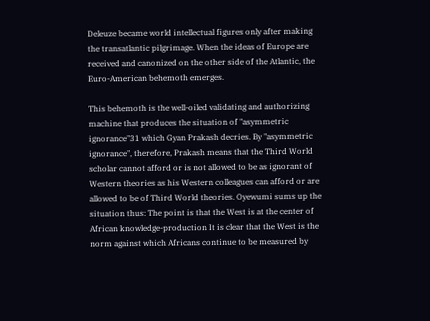Deleuze became world intellectual figures only after making the transatlantic pilgrimage. When the ideas of Europe are received and canonized on the other side of the Atlantic, the Euro-American behemoth emerges.

This behemoth is the well-oiled validating and authorizing machine that produces the situation of "asymmetric ignorance"31 which Gyan Prakash decries. By "asymmetric ignorance", therefore, Prakash means that the Third World scholar cannot afford or is not allowed to be as ignorant of Western theories as his Western colleagues can afford or are allowed to be of Third World theories. Oyewumi sums up the situation thus: The point is that the West is at the center of African knowledge-production It is clear that the West is the norm against which Africans continue to be measured by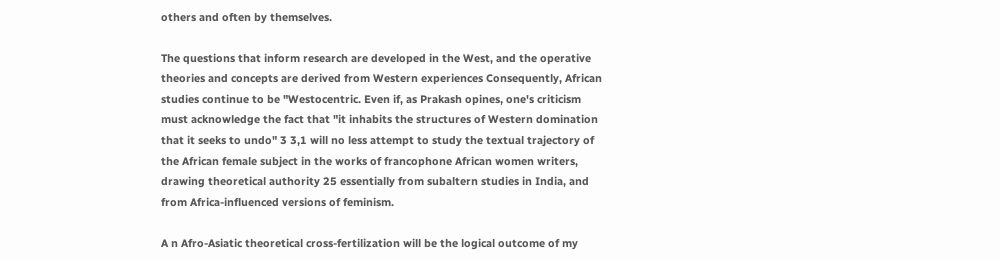others and often by themselves.

The questions that inform research are developed in the West, and the operative theories and concepts are derived from Western experiences Consequently, African studies continue to be "Westocentric. Even if, as Prakash opines, one's criticism must acknowledge the fact that "it inhabits the structures of Western domination that it seeks to undo" 3 3,1 will no less attempt to study the textual trajectory of the African female subject in the works of francophone African women writers, drawing theoretical authority 25 essentially from subaltern studies in India, and from Africa-influenced versions of feminism.

A n Afro-Asiatic theoretical cross-fertilization will be the logical outcome of my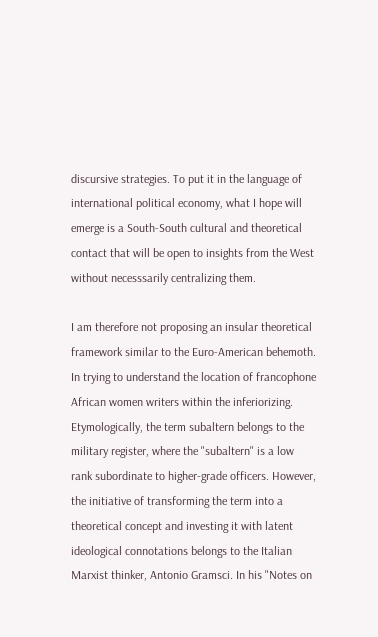discursive strategies. To put it in the language of international political economy, what I hope will emerge is a South-South cultural and theoretical contact that will be open to insights from the West without necesssarily centralizing them.

I am therefore not proposing an insular theoretical framework similar to the Euro-American behemoth. In trying to understand the location of francophone African women writers within the inferiorizing. Etymologically, the term subaltern belongs to the military register, where the "subaltern" is a low rank subordinate to higher-grade officers. However, the initiative of transforming the term into a theoretical concept and investing it with latent ideological connotations belongs to the Italian Marxist thinker, Antonio Gramsci. In his "Notes on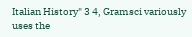Italian History" 3 4, Gramsci variously uses the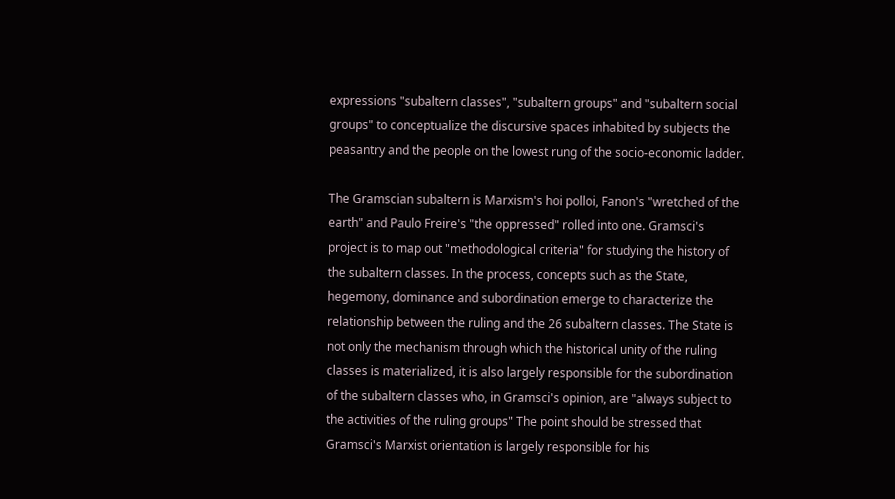expressions "subaltern classes", "subaltern groups" and "subaltern social groups" to conceptualize the discursive spaces inhabited by subjects the peasantry and the people on the lowest rung of the socio-economic ladder.

The Gramscian subaltern is Marxism's hoi polloi, Fanon's "wretched of the earth" and Paulo Freire's "the oppressed" rolled into one. Gramsci's project is to map out "methodological criteria" for studying the history of the subaltern classes. In the process, concepts such as the State, hegemony, dominance and subordination emerge to characterize the relationship between the ruling and the 26 subaltern classes. The State is not only the mechanism through which the historical unity of the ruling classes is materialized, it is also largely responsible for the subordination of the subaltern classes who, in Gramsci's opinion, are "always subject to the activities of the ruling groups" The point should be stressed that Gramsci's Marxist orientation is largely responsible for his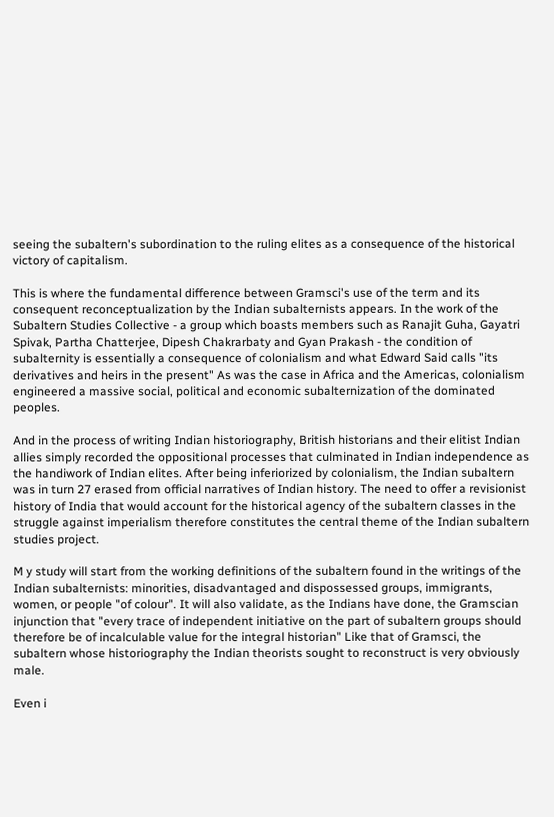seeing the subaltern's subordination to the ruling elites as a consequence of the historical victory of capitalism.

This is where the fundamental difference between Gramsci's use of the term and its consequent reconceptualization by the Indian subalternists appears. In the work of the Subaltern Studies Collective - a group which boasts members such as Ranajit Guha, Gayatri Spivak, Partha Chatterjee, Dipesh Chakrarbaty and Gyan Prakash - the condition of subalternity is essentially a consequence of colonialism and what Edward Said calls "its derivatives and heirs in the present" As was the case in Africa and the Americas, colonialism engineered a massive social, political and economic subalternization of the dominated peoples.

And in the process of writing Indian historiography, British historians and their elitist Indian allies simply recorded the oppositional processes that culminated in Indian independence as the handiwork of Indian elites. After being inferiorized by colonialism, the Indian subaltern was in turn 27 erased from official narratives of Indian history. The need to offer a revisionist history of India that would account for the historical agency of the subaltern classes in the struggle against imperialism therefore constitutes the central theme of the Indian subaltern studies project.

M y study will start from the working definitions of the subaltern found in the writings of the Indian subalternists: minorities, disadvantaged and dispossessed groups, immigrants, women, or people "of colour". It will also validate, as the Indians have done, the Gramscian injunction that "every trace of independent initiative on the part of subaltern groups should therefore be of incalculable value for the integral historian" Like that of Gramsci, the subaltern whose historiography the Indian theorists sought to reconstruct is very obviously male.

Even i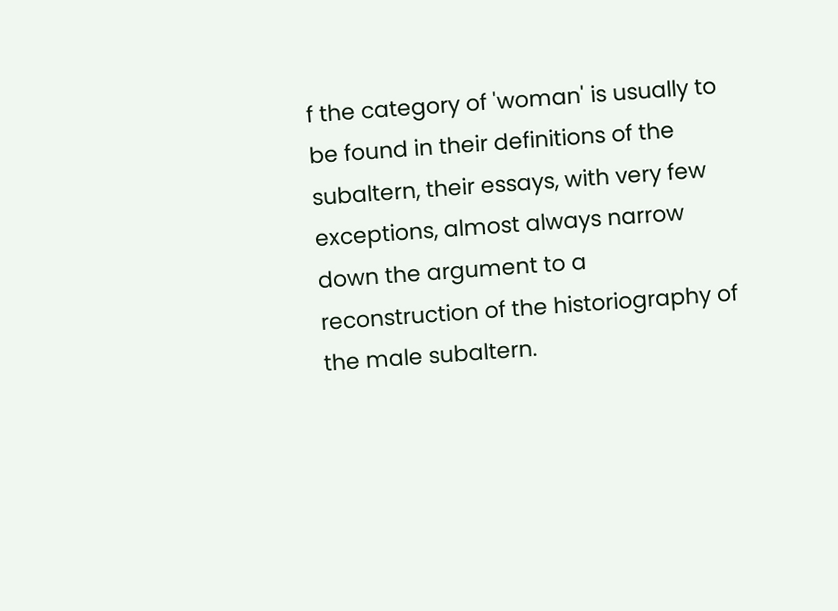f the category of 'woman' is usually to be found in their definitions of the subaltern, their essays, with very few exceptions, almost always narrow down the argument to a reconstruction of the historiography of the male subaltern.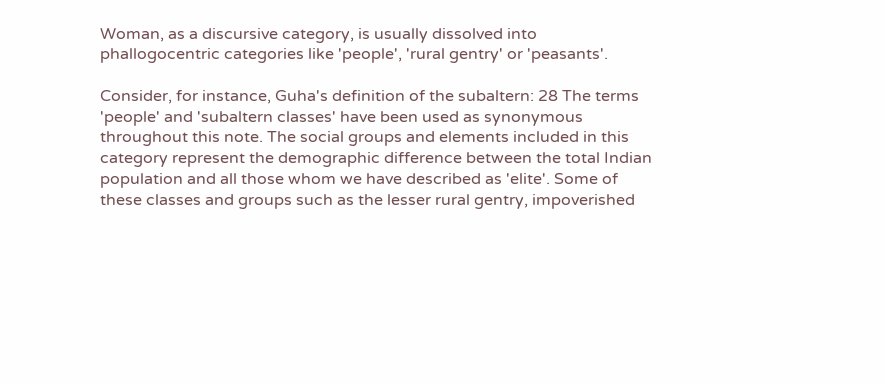Woman, as a discursive category, is usually dissolved into phallogocentric categories like 'people', 'rural gentry' or 'peasants'.

Consider, for instance, Guha's definition of the subaltern: 28 The terms 'people' and 'subaltern classes' have been used as synonymous throughout this note. The social groups and elements included in this category represent the demographic difference between the total Indian population and all those whom we have described as 'elite'. Some of these classes and groups such as the lesser rural gentry, impoverished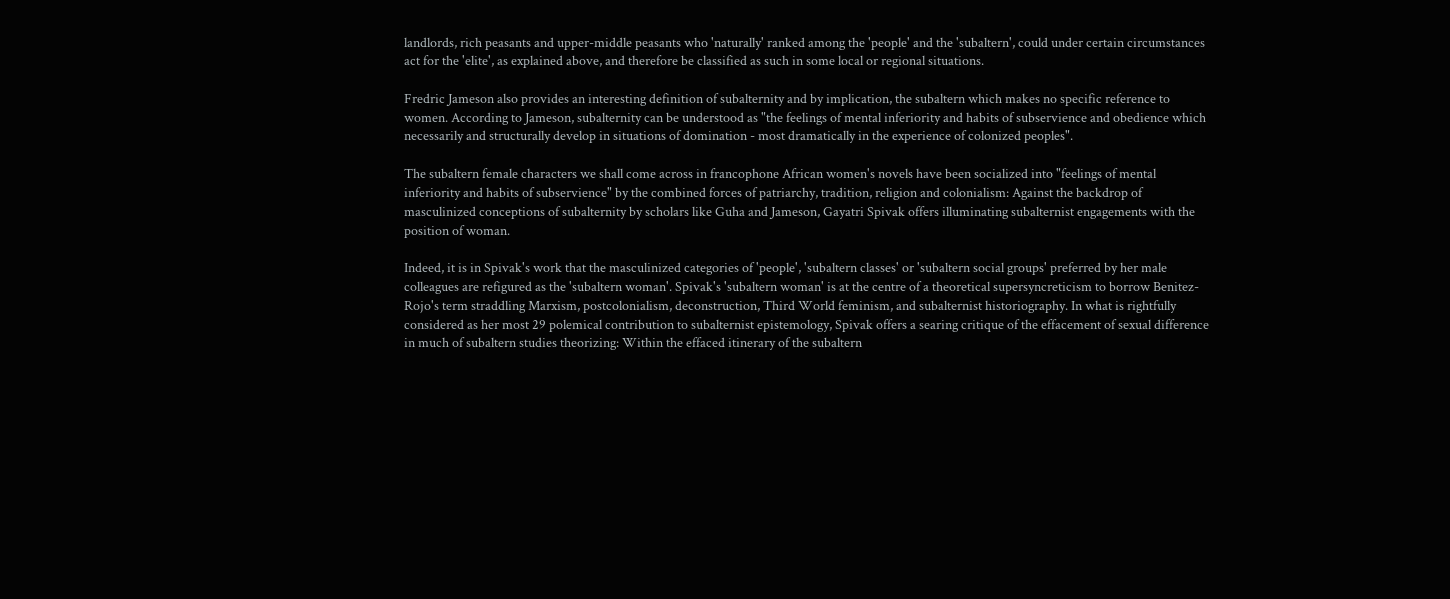landlords, rich peasants and upper-middle peasants who 'naturally' ranked among the 'people' and the 'subaltern', could under certain circumstances act for the 'elite', as explained above, and therefore be classified as such in some local or regional situations.

Fredric Jameson also provides an interesting definition of subalternity and by implication, the subaltern which makes no specific reference to women. According to Jameson, subalternity can be understood as "the feelings of mental inferiority and habits of subservience and obedience which necessarily and structurally develop in situations of domination - most dramatically in the experience of colonized peoples".

The subaltern female characters we shall come across in francophone African women's novels have been socialized into "feelings of mental inferiority and habits of subservience" by the combined forces of patriarchy, tradition, religion and colonialism: Against the backdrop of masculinized conceptions of subalternity by scholars like Guha and Jameson, Gayatri Spivak offers illuminating subalternist engagements with the position of woman.

Indeed, it is in Spivak's work that the masculinized categories of 'people', 'subaltern classes' or 'subaltern social groups' preferred by her male colleagues are refigured as the 'subaltern woman'. Spivak's 'subaltern woman' is at the centre of a theoretical supersyncreticism to borrow Benitez-Rojo's term straddling Marxism, postcolonialism, deconstruction, Third World feminism, and subalternist historiography. In what is rightfully considered as her most 29 polemical contribution to subalternist epistemology, Spivak offers a searing critique of the effacement of sexual difference in much of subaltern studies theorizing: Within the effaced itinerary of the subaltern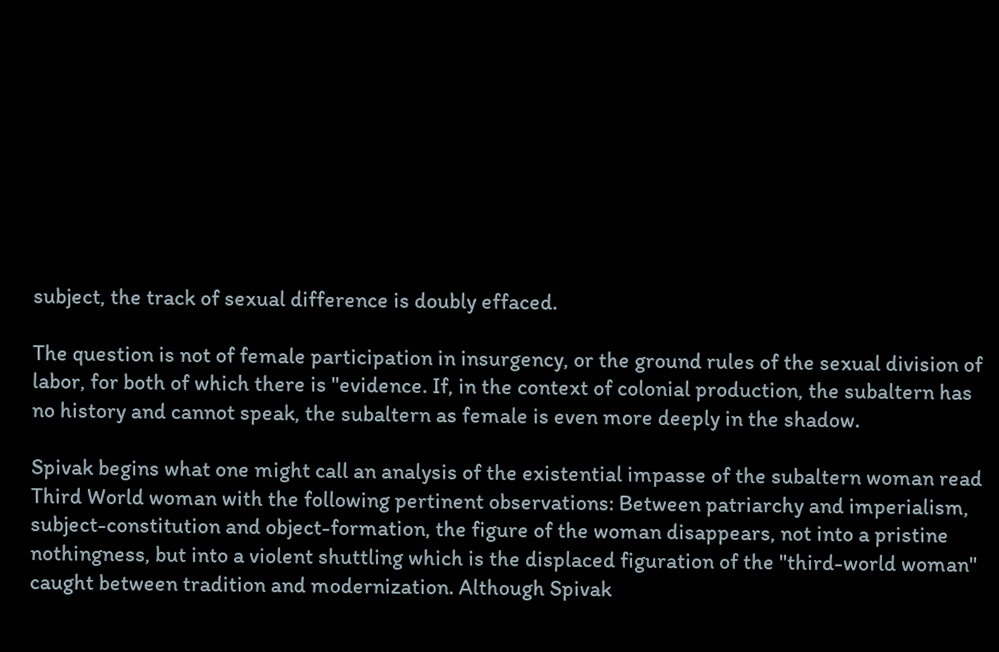subject, the track of sexual difference is doubly effaced.

The question is not of female participation in insurgency, or the ground rules of the sexual division of labor, for both of which there is "evidence. If, in the context of colonial production, the subaltern has no history and cannot speak, the subaltern as female is even more deeply in the shadow.

Spivak begins what one might call an analysis of the existential impasse of the subaltern woman read Third World woman with the following pertinent observations: Between patriarchy and imperialism, subject-constitution and object-formation, the figure of the woman disappears, not into a pristine nothingness, but into a violent shuttling which is the displaced figuration of the "third-world woman" caught between tradition and modernization. Although Spivak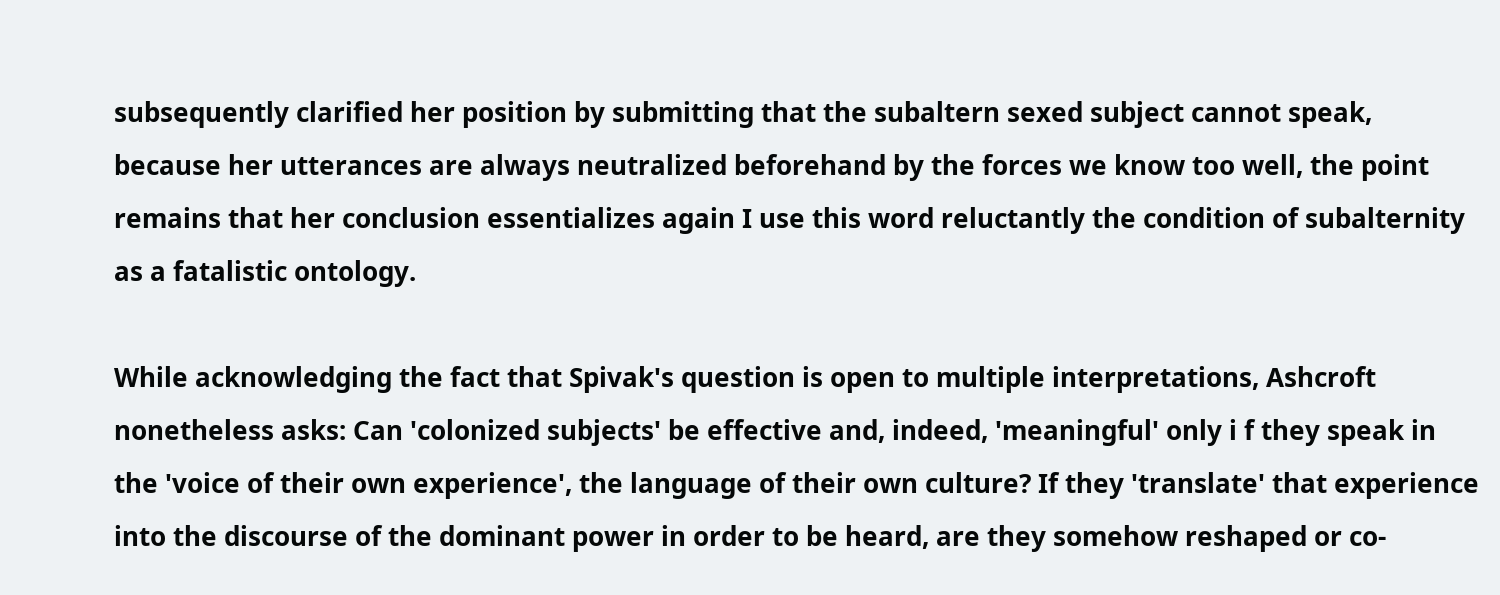subsequently clarified her position by submitting that the subaltern sexed subject cannot speak, because her utterances are always neutralized beforehand by the forces we know too well, the point remains that her conclusion essentializes again I use this word reluctantly the condition of subalternity as a fatalistic ontology.

While acknowledging the fact that Spivak's question is open to multiple interpretations, Ashcroft nonetheless asks: Can 'colonized subjects' be effective and, indeed, 'meaningful' only i f they speak in the 'voice of their own experience', the language of their own culture? If they 'translate' that experience into the discourse of the dominant power in order to be heard, are they somehow reshaped or co-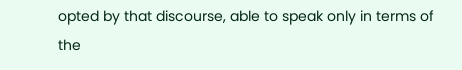opted by that discourse, able to speak only in terms of the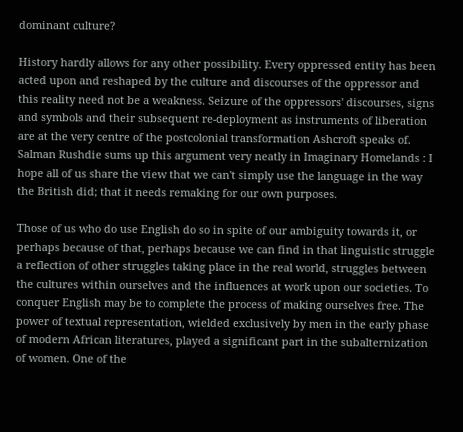dominant culture?

History hardly allows for any other possibility. Every oppressed entity has been acted upon and reshaped by the culture and discourses of the oppressor and this reality need not be a weakness. Seizure of the oppressors' discourses, signs and symbols and their subsequent re-deployment as instruments of liberation are at the very centre of the postcolonial transformation Ashcroft speaks of. Salman Rushdie sums up this argument very neatly in Imaginary Homelands : I hope all of us share the view that we can't simply use the language in the way the British did; that it needs remaking for our own purposes.

Those of us who do use English do so in spite of our ambiguity towards it, or perhaps because of that, perhaps because we can find in that linguistic struggle a reflection of other struggles taking place in the real world, struggles between the cultures within ourselves and the influences at work upon our societies. To conquer English may be to complete the process of making ourselves free. The power of textual representation, wielded exclusively by men in the early phase of modern African literatures, played a significant part in the subalternization of women. One of the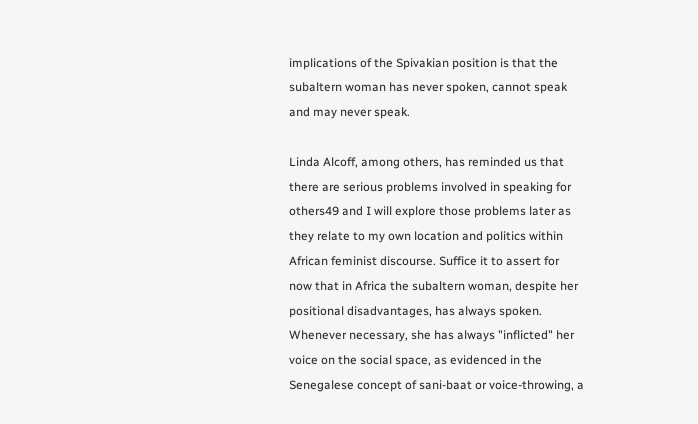implications of the Spivakian position is that the subaltern woman has never spoken, cannot speak and may never speak.

Linda Alcoff, among others, has reminded us that there are serious problems involved in speaking for others49 and I will explore those problems later as they relate to my own location and politics within African feminist discourse. Suffice it to assert for now that in Africa the subaltern woman, despite her positional disadvantages, has always spoken. Whenever necessary, she has always "inflicted" her voice on the social space, as evidenced in the Senegalese concept of sani-baat or voice-throwing, a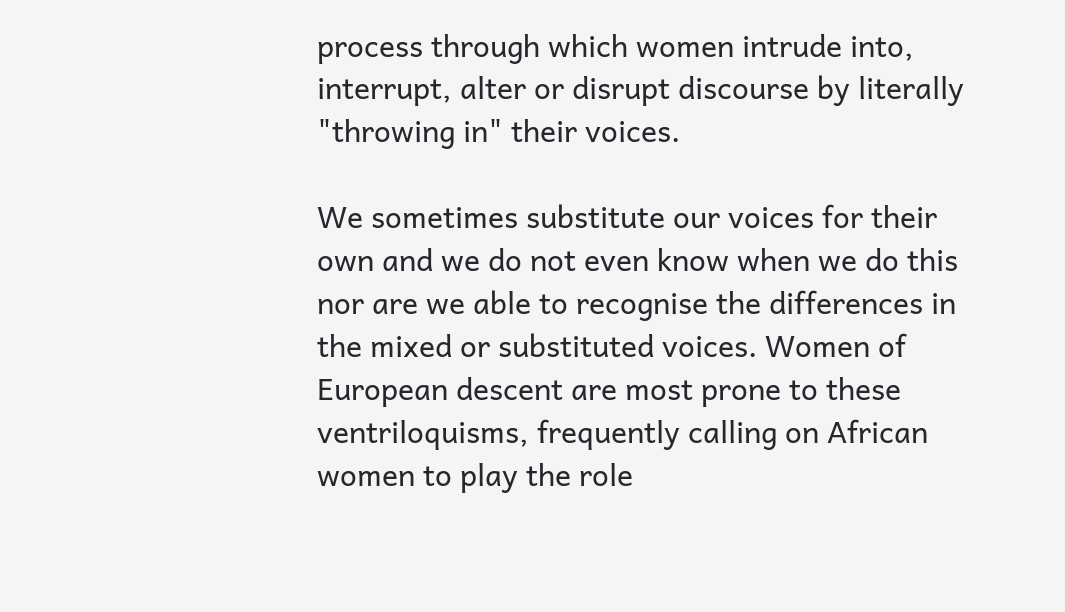process through which women intrude into, interrupt, alter or disrupt discourse by literally "throwing in" their voices.

We sometimes substitute our voices for their own and we do not even know when we do this nor are we able to recognise the differences in the mixed or substituted voices. Women of European descent are most prone to these ventriloquisms, frequently calling on African women to play the role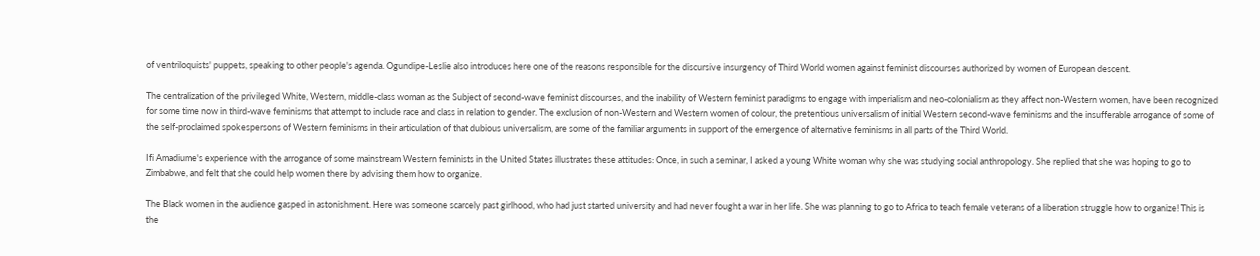of ventriloquists' puppets, speaking to other people's agenda. Ogundipe-Leslie also introduces here one of the reasons responsible for the discursive insurgency of Third World women against feminist discourses authorized by women of European descent.

The centralization of the privileged White, Western, middle-class woman as the Subject of second-wave feminist discourses, and the inability of Western feminist paradigms to engage with imperialism and neo-colonialism as they affect non-Western women, have been recognized for some time now in third-wave feminisms that attempt to include race and class in relation to gender. The exclusion of non-Western and Western women of colour, the pretentious universalism of initial Western second-wave feminisms and the insufferable arrogance of some of the self-proclaimed spokespersons of Western feminisms in their articulation of that dubious universalism, are some of the familiar arguments in support of the emergence of alternative feminisms in all parts of the Third World.

Ifi Amadiume's experience with the arrogance of some mainstream Western feminists in the United States illustrates these attitudes: Once, in such a seminar, I asked a young White woman why she was studying social anthropology. She replied that she was hoping to go to Zimbabwe, and felt that she could help women there by advising them how to organize.

The Black women in the audience gasped in astonishment. Here was someone scarcely past girlhood, who had just started university and had never fought a war in her life. She was planning to go to Africa to teach female veterans of a liberation struggle how to organize! This is the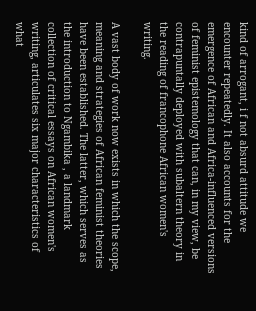kind of arrogant, i f not absurd attitude we encounter repeatedly. It also accounts for the emergence of African and Africa-influenced versions of feminist epistemology that can, in my view, be contrapuntally deployed with subaltern theory in the reading of francophone African women's writing.

A vast body of work now exists in which the scope, meaning and strategies of African feminist theories have been established. The latter, which serves as the introduction to Ngambika , a landmark collection of critical essays on African women's writing, articulates six major characteristics of what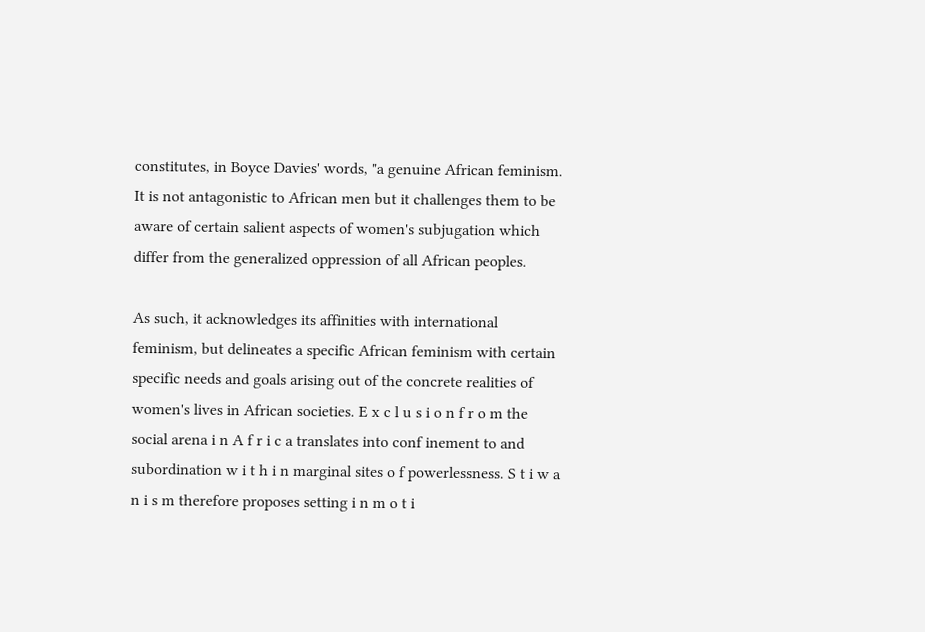constitutes, in Boyce Davies' words, "a genuine African feminism. It is not antagonistic to African men but it challenges them to be aware of certain salient aspects of women's subjugation which differ from the generalized oppression of all African peoples.

As such, it acknowledges its affinities with international feminism, but delineates a specific African feminism with certain specific needs and goals arising out of the concrete realities of women's lives in African societies. E x c l u s i o n f r o m the social arena i n A f r i c a translates into conf inement to and subordination w i t h i n marginal sites o f powerlessness. S t i w a n i s m therefore proposes setting i n m o t i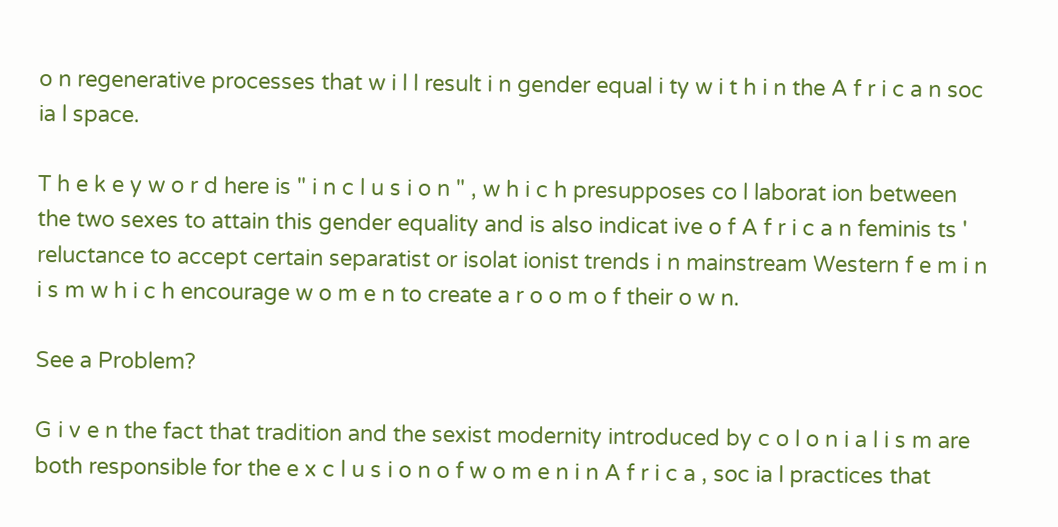o n regenerative processes that w i l l result i n gender equal i ty w i t h i n the A f r i c a n soc ia l space.

T h e k e y w o r d here is " i n c l u s i o n " , w h i c h presupposes co l laborat ion between the two sexes to attain this gender equality and is also indicat ive o f A f r i c a n feminis ts ' reluctance to accept certain separatist or isolat ionist trends i n mainstream Western f e m i n i s m w h i c h encourage w o m e n to create a r o o m o f their o w n.

See a Problem?

G i v e n the fact that tradition and the sexist modernity introduced by c o l o n i a l i s m are both responsible for the e x c l u s i o n o f w o m e n i n A f r i c a , soc ia l practices that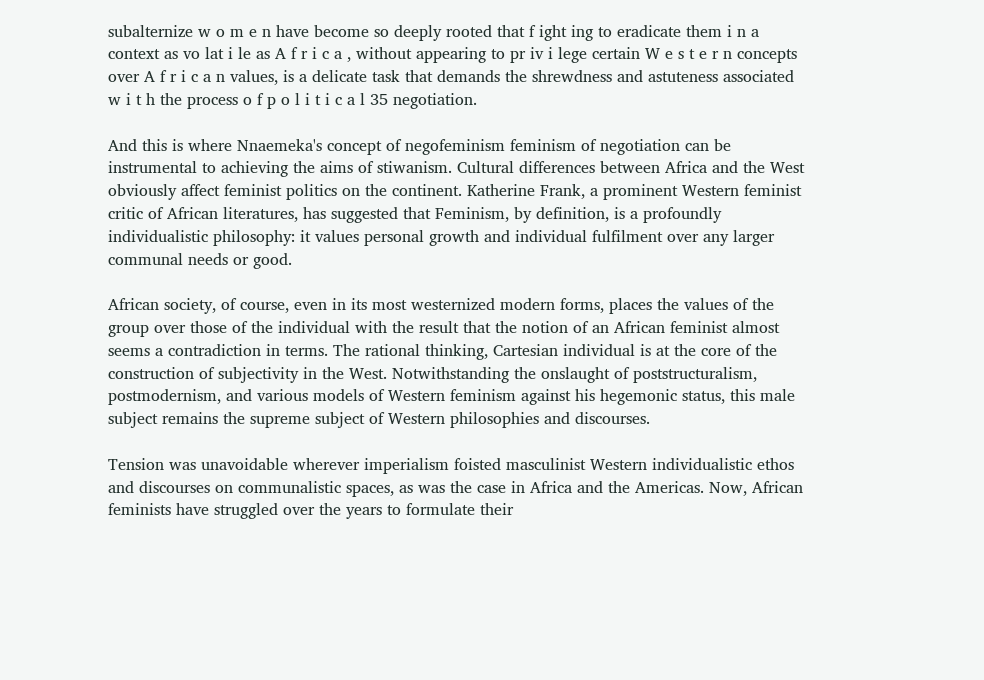subalternize w o m e n have become so deeply rooted that f ight ing to eradicate them i n a context as vo lat i le as A f r i c a , without appearing to pr iv i lege certain W e s t e r n concepts over A f r i c a n values, is a delicate task that demands the shrewdness and astuteness associated w i t h the process o f p o l i t i c a l 35 negotiation.

And this is where Nnaemeka's concept of negofeminism feminism of negotiation can be instrumental to achieving the aims of stiwanism. Cultural differences between Africa and the West obviously affect feminist politics on the continent. Katherine Frank, a prominent Western feminist critic of African literatures, has suggested that Feminism, by definition, is a profoundly individualistic philosophy: it values personal growth and individual fulfilment over any larger communal needs or good.

African society, of course, even in its most westernized modern forms, places the values of the group over those of the individual with the result that the notion of an African feminist almost seems a contradiction in terms. The rational thinking, Cartesian individual is at the core of the construction of subjectivity in the West. Notwithstanding the onslaught of poststructuralism, postmodernism, and various models of Western feminism against his hegemonic status, this male subject remains the supreme subject of Western philosophies and discourses.

Tension was unavoidable wherever imperialism foisted masculinist Western individualistic ethos and discourses on communalistic spaces, as was the case in Africa and the Americas. Now, African feminists have struggled over the years to formulate their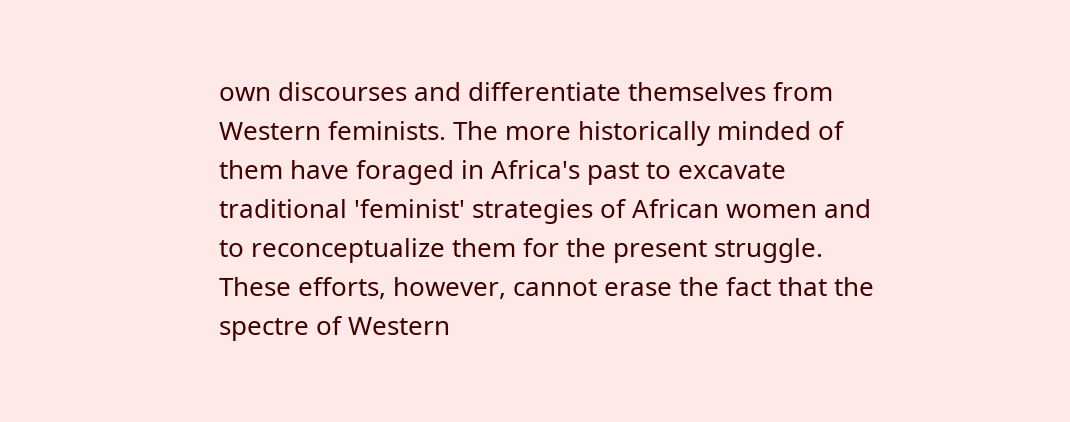own discourses and differentiate themselves from Western feminists. The more historically minded of them have foraged in Africa's past to excavate traditional 'feminist' strategies of African women and to reconceptualize them for the present struggle. These efforts, however, cannot erase the fact that the spectre of Western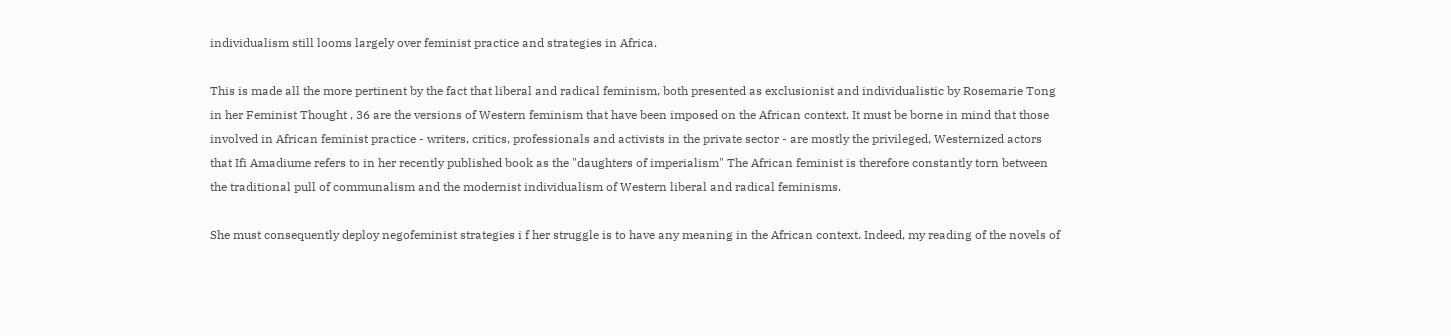individualism still looms largely over feminist practice and strategies in Africa.

This is made all the more pertinent by the fact that liberal and radical feminism, both presented as exclusionist and individualistic by Rosemarie Tong in her Feminist Thought , 36 are the versions of Western feminism that have been imposed on the African context. It must be borne in mind that those involved in African feminist practice - writers, critics, professionals and activists in the private sector - are mostly the privileged, Westernized actors that Ifi Amadiume refers to in her recently published book as the "daughters of imperialism" The African feminist is therefore constantly torn between the traditional pull of communalism and the modernist individualism of Western liberal and radical feminisms.

She must consequently deploy negofeminist strategies i f her struggle is to have any meaning in the African context. Indeed, my reading of the novels of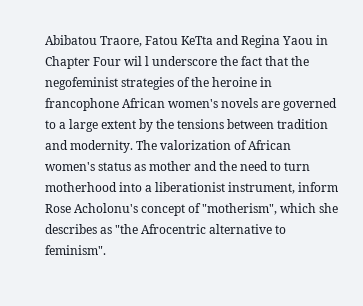Abibatou Traore, Fatou KeTta and Regina Yaou in Chapter Four wil l underscore the fact that the negofeminist strategies of the heroine in francophone African women's novels are governed to a large extent by the tensions between tradition and modernity. The valorization of African women's status as mother and the need to turn motherhood into a liberationist instrument, inform Rose Acholonu's concept of "motherism", which she describes as "the Afrocentric alternative to feminism".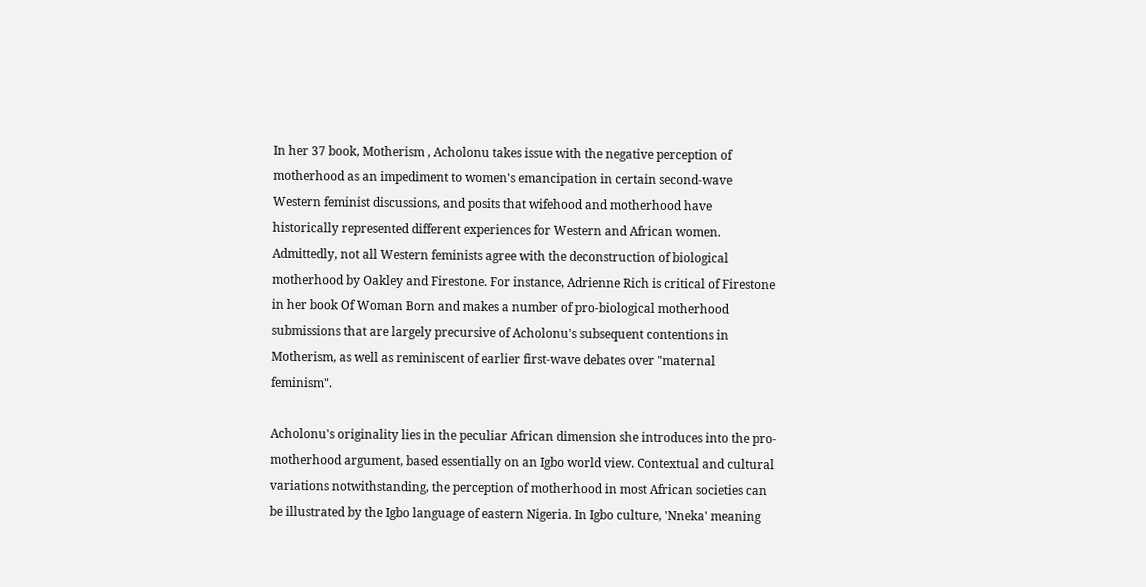In her 37 book, Motherism , Acholonu takes issue with the negative perception of motherhood as an impediment to women's emancipation in certain second-wave Western feminist discussions, and posits that wifehood and motherhood have historically represented different experiences for Western and African women. Admittedly, not all Western feminists agree with the deconstruction of biological motherhood by Oakley and Firestone. For instance, Adrienne Rich is critical of Firestone in her book Of Woman Born and makes a number of pro-biological motherhood submissions that are largely precursive of Acholonu's subsequent contentions in Motherism, as well as reminiscent of earlier first-wave debates over "maternal feminism".

Acholonu's originality lies in the peculiar African dimension she introduces into the pro-motherhood argument, based essentially on an Igbo world view. Contextual and cultural variations notwithstanding, the perception of motherhood in most African societies can be illustrated by the Igbo language of eastern Nigeria. In Igbo culture, 'Nneka' meaning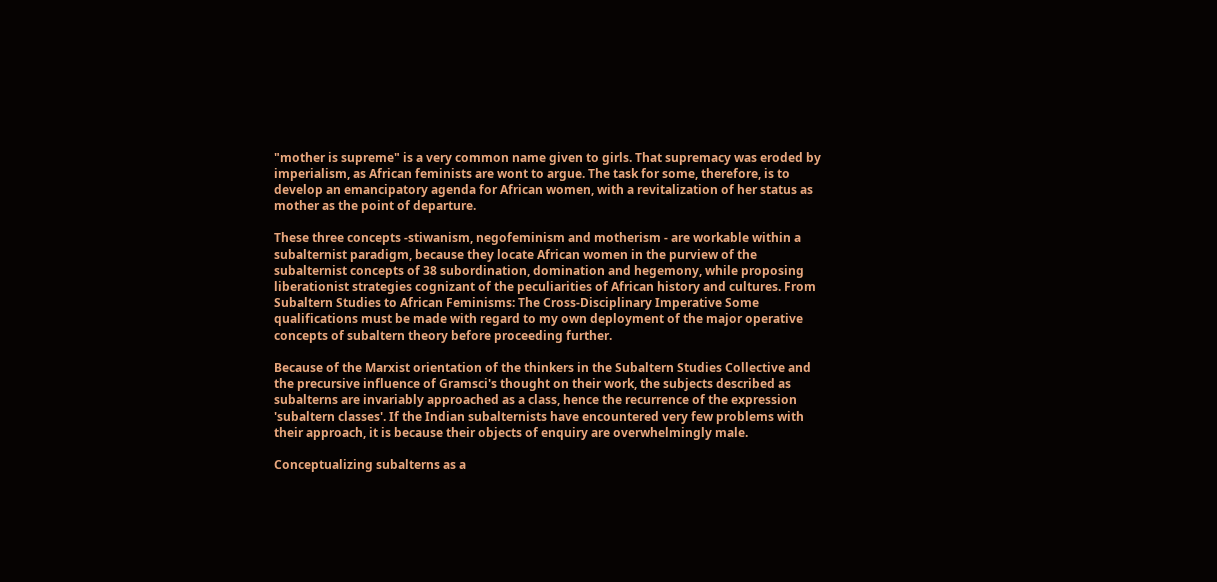"mother is supreme" is a very common name given to girls. That supremacy was eroded by imperialism, as African feminists are wont to argue. The task for some, therefore, is to develop an emancipatory agenda for African women, with a revitalization of her status as mother as the point of departure.

These three concepts -stiwanism, negofeminism and motherism - are workable within a subalternist paradigm, because they locate African women in the purview of the subalternist concepts of 38 subordination, domination and hegemony, while proposing liberationist strategies cognizant of the peculiarities of African history and cultures. From Subaltern Studies to African Feminisms: The Cross-Disciplinary Imperative Some qualifications must be made with regard to my own deployment of the major operative concepts of subaltern theory before proceeding further.

Because of the Marxist orientation of the thinkers in the Subaltern Studies Collective and the precursive influence of Gramsci's thought on their work, the subjects described as subalterns are invariably approached as a class, hence the recurrence of the expression 'subaltern classes'. If the Indian subalternists have encountered very few problems with their approach, it is because their objects of enquiry are overwhelmingly male.

Conceptualizing subalterns as a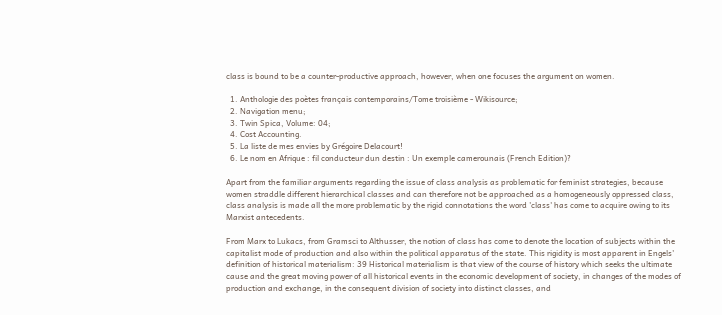class is bound to be a counter-productive approach, however, when one focuses the argument on women.

  1. Anthologie des poètes français contemporains/Tome troisième - Wikisource;
  2. Navigation menu;
  3. Twin Spica, Volume: 04;
  4. Cost Accounting.
  5. La liste de mes envies by Grégoire Delacourt!
  6. Le nom en Afrique : fil conducteur dun destin : Un exemple camerounais (French Edition)?

Apart from the familiar arguments regarding the issue of class analysis as problematic for feminist strategies, because women straddle different hierarchical classes and can therefore not be approached as a homogeneously oppressed class, class analysis is made all the more problematic by the rigid connotations the word 'class' has come to acquire owing to its Marxist antecedents.

From Marx to Lukacs, from Gramsci to Althusser, the notion of class has come to denote the location of subjects within the capitalist mode of production and also within the political apparatus of the state. This rigidity is most apparent in Engels' definition of historical materialism: 39 Historical materialism is that view of the course of history which seeks the ultimate cause and the great moving power of all historical events in the economic development of society, in changes of the modes of production and exchange, in the consequent division of society into distinct classes, and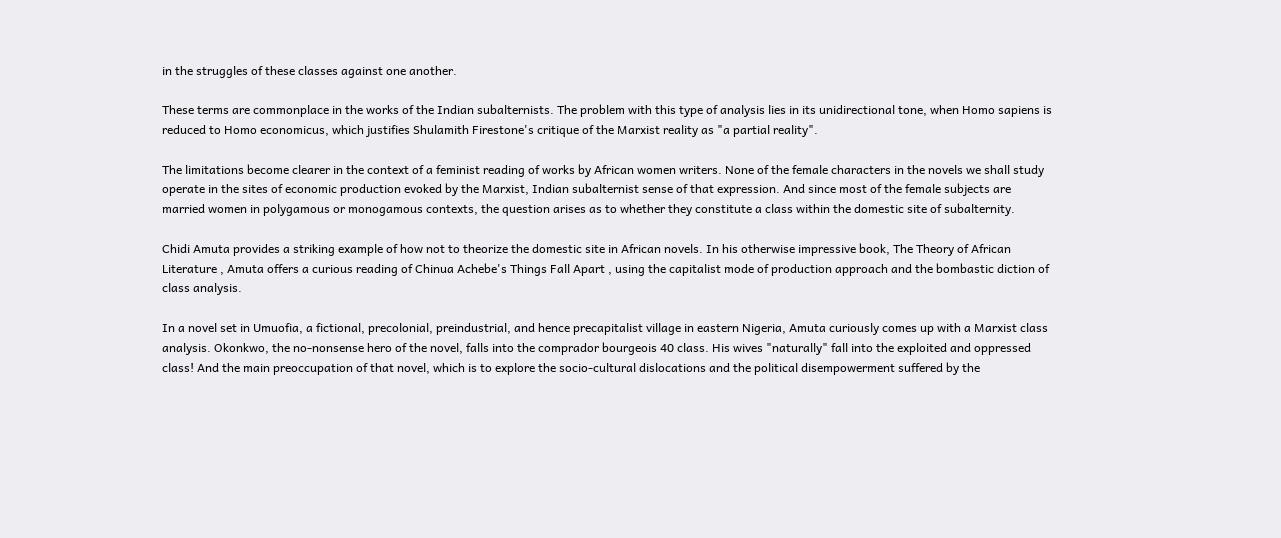in the struggles of these classes against one another.

These terms are commonplace in the works of the Indian subalternists. The problem with this type of analysis lies in its unidirectional tone, when Homo sapiens is reduced to Homo economicus, which justifies Shulamith Firestone's critique of the Marxist reality as "a partial reality".

The limitations become clearer in the context of a feminist reading of works by African women writers. None of the female characters in the novels we shall study operate in the sites of economic production evoked by the Marxist, Indian subalternist sense of that expression. And since most of the female subjects are married women in polygamous or monogamous contexts, the question arises as to whether they constitute a class within the domestic site of subalternity.

Chidi Amuta provides a striking example of how not to theorize the domestic site in African novels. In his otherwise impressive book, The Theory of African Literature , Amuta offers a curious reading of Chinua Achebe's Things Fall Apart , using the capitalist mode of production approach and the bombastic diction of class analysis.

In a novel set in Umuofia, a fictional, precolonial, preindustrial, and hence precapitalist village in eastern Nigeria, Amuta curiously comes up with a Marxist class analysis. Okonkwo, the no-nonsense hero of the novel, falls into the comprador bourgeois 40 class. His wives "naturally" fall into the exploited and oppressed class! And the main preoccupation of that novel, which is to explore the socio-cultural dislocations and the political disempowerment suffered by the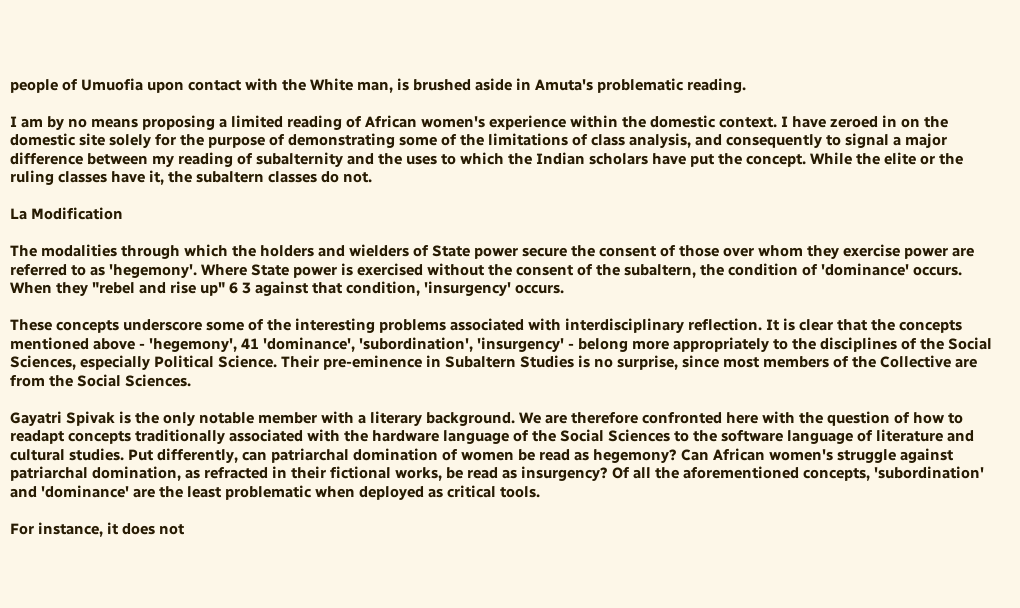people of Umuofia upon contact with the White man, is brushed aside in Amuta's problematic reading.

I am by no means proposing a limited reading of African women's experience within the domestic context. I have zeroed in on the domestic site solely for the purpose of demonstrating some of the limitations of class analysis, and consequently to signal a major difference between my reading of subalternity and the uses to which the Indian scholars have put the concept. While the elite or the ruling classes have it, the subaltern classes do not.

La Modification

The modalities through which the holders and wielders of State power secure the consent of those over whom they exercise power are referred to as 'hegemony'. Where State power is exercised without the consent of the subaltern, the condition of 'dominance' occurs. When they "rebel and rise up" 6 3 against that condition, 'insurgency' occurs.

These concepts underscore some of the interesting problems associated with interdisciplinary reflection. It is clear that the concepts mentioned above - 'hegemony', 41 'dominance', 'subordination', 'insurgency' - belong more appropriately to the disciplines of the Social Sciences, especially Political Science. Their pre-eminence in Subaltern Studies is no surprise, since most members of the Collective are from the Social Sciences.

Gayatri Spivak is the only notable member with a literary background. We are therefore confronted here with the question of how to readapt concepts traditionally associated with the hardware language of the Social Sciences to the software language of literature and cultural studies. Put differently, can patriarchal domination of women be read as hegemony? Can African women's struggle against patriarchal domination, as refracted in their fictional works, be read as insurgency? Of all the aforementioned concepts, 'subordination' and 'dominance' are the least problematic when deployed as critical tools.

For instance, it does not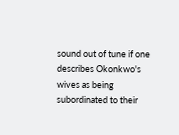sound out of tune if one describes Okonkwo's wives as being subordinated to their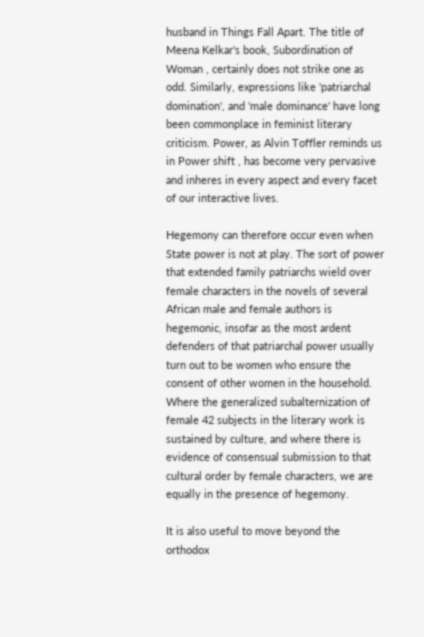husband in Things Fall Apart. The title of Meena Kelkar's book, Subordination of Woman , certainly does not strike one as odd. Similarly, expressions like 'patriarchal domination', and 'male dominance' have long been commonplace in feminist literary criticism. Power, as Alvin Toffler reminds us in Power shift , has become very pervasive and inheres in every aspect and every facet of our interactive lives.

Hegemony can therefore occur even when State power is not at play. The sort of power that extended family patriarchs wield over female characters in the novels of several African male and female authors is hegemonic, insofar as the most ardent defenders of that patriarchal power usually turn out to be women who ensure the consent of other women in the household. Where the generalized subalternization of female 42 subjects in the literary work is sustained by culture, and where there is evidence of consensual submission to that cultural order by female characters, we are equally in the presence of hegemony.

It is also useful to move beyond the orthodox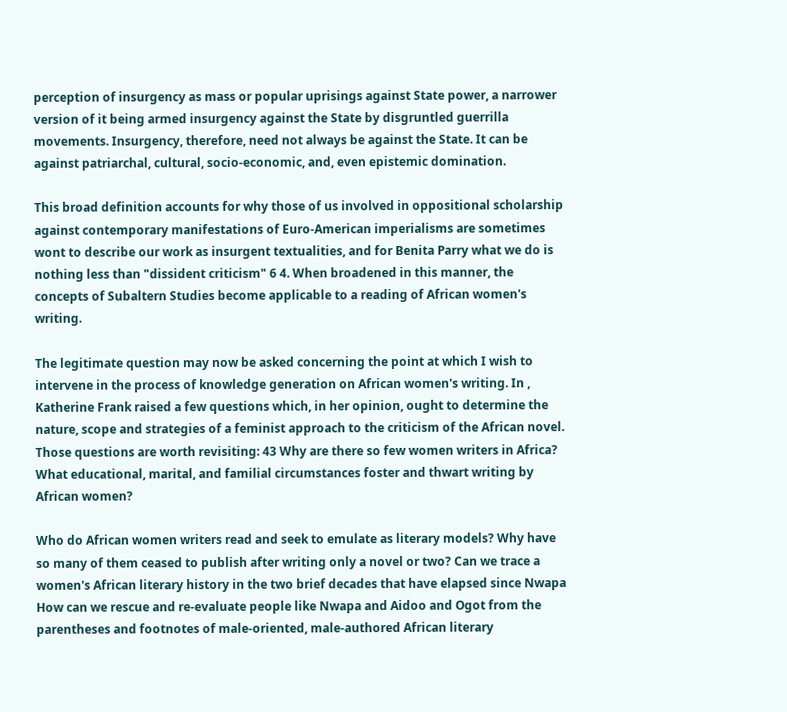perception of insurgency as mass or popular uprisings against State power, a narrower version of it being armed insurgency against the State by disgruntled guerrilla movements. Insurgency, therefore, need not always be against the State. It can be against patriarchal, cultural, socio-economic, and, even epistemic domination.

This broad definition accounts for why those of us involved in oppositional scholarship against contemporary manifestations of Euro-American imperialisms are sometimes wont to describe our work as insurgent textualities, and for Benita Parry what we do is nothing less than "dissident criticism" 6 4. When broadened in this manner, the concepts of Subaltern Studies become applicable to a reading of African women's writing.

The legitimate question may now be asked concerning the point at which I wish to intervene in the process of knowledge generation on African women's writing. In , Katherine Frank raised a few questions which, in her opinion, ought to determine the nature, scope and strategies of a feminist approach to the criticism of the African novel. Those questions are worth revisiting: 43 Why are there so few women writers in Africa? What educational, marital, and familial circumstances foster and thwart writing by African women?

Who do African women writers read and seek to emulate as literary models? Why have so many of them ceased to publish after writing only a novel or two? Can we trace a women's African literary history in the two brief decades that have elapsed since Nwapa How can we rescue and re-evaluate people like Nwapa and Aidoo and Ogot from the parentheses and footnotes of male-oriented, male-authored African literary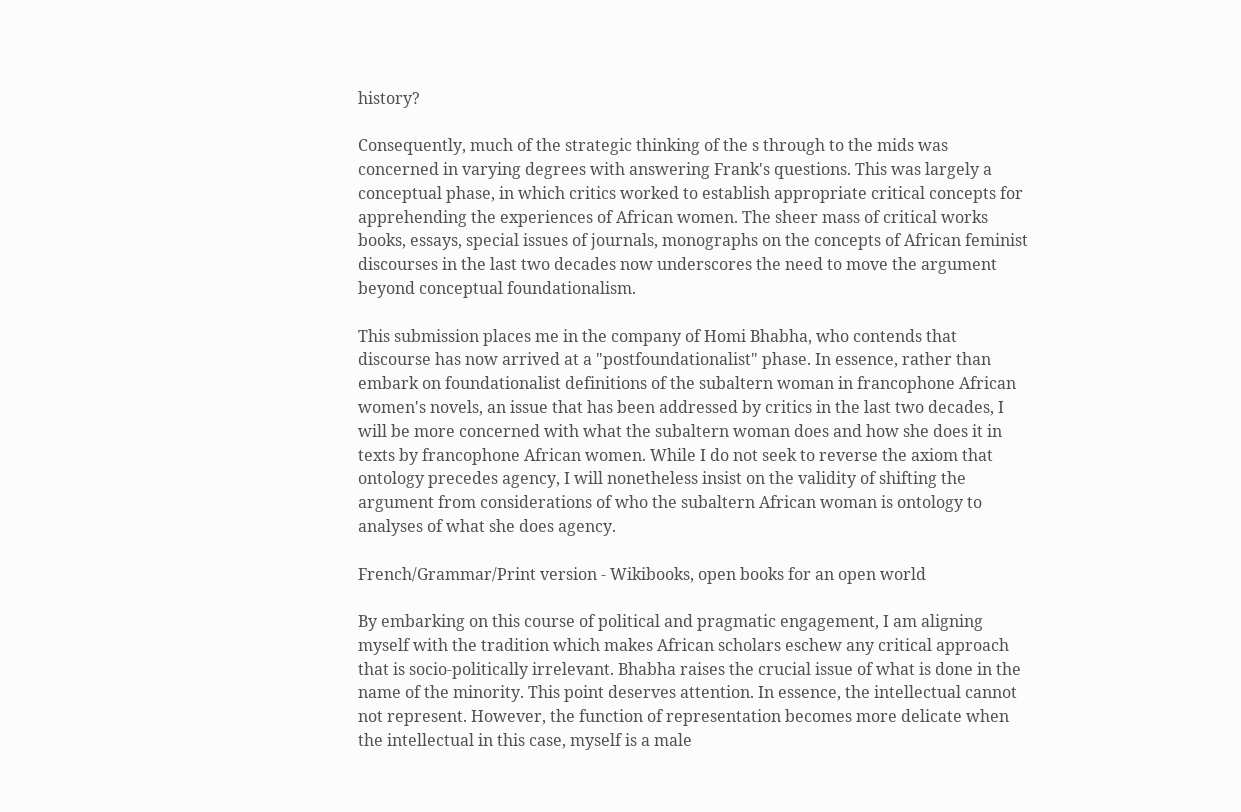history?

Consequently, much of the strategic thinking of the s through to the mids was concerned in varying degrees with answering Frank's questions. This was largely a conceptual phase, in which critics worked to establish appropriate critical concepts for apprehending the experiences of African women. The sheer mass of critical works books, essays, special issues of journals, monographs on the concepts of African feminist discourses in the last two decades now underscores the need to move the argument beyond conceptual foundationalism.

This submission places me in the company of Homi Bhabha, who contends that discourse has now arrived at a "postfoundationalist" phase. In essence, rather than embark on foundationalist definitions of the subaltern woman in francophone African women's novels, an issue that has been addressed by critics in the last two decades, I will be more concerned with what the subaltern woman does and how she does it in texts by francophone African women. While I do not seek to reverse the axiom that ontology precedes agency, I will nonetheless insist on the validity of shifting the argument from considerations of who the subaltern African woman is ontology to analyses of what she does agency.

French/Grammar/Print version - Wikibooks, open books for an open world

By embarking on this course of political and pragmatic engagement, I am aligning myself with the tradition which makes African scholars eschew any critical approach that is socio-politically irrelevant. Bhabha raises the crucial issue of what is done in the name of the minority. This point deserves attention. In essence, the intellectual cannot not represent. However, the function of representation becomes more delicate when the intellectual in this case, myself is a male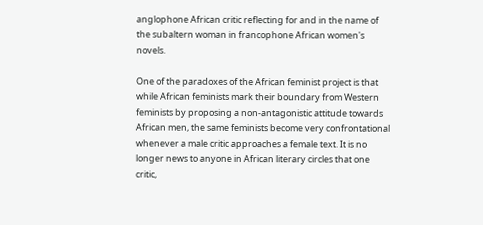anglophone African critic reflecting for and in the name of the subaltern woman in francophone African women's novels.

One of the paradoxes of the African feminist project is that while African feminists mark their boundary from Western feminists by proposing a non-antagonistic attitude towards African men, the same feminists become very confrontational whenever a male critic approaches a female text. It is no longer news to anyone in African literary circles that one critic,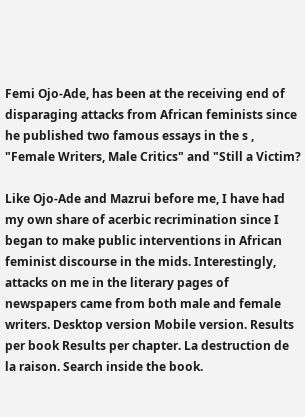Femi Ojo-Ade, has been at the receiving end of disparaging attacks from African feminists since he published two famous essays in the s , "Female Writers, Male Critics" and "Still a Victim?

Like Ojo-Ade and Mazrui before me, I have had my own share of acerbic recrimination since I began to make public interventions in African feminist discourse in the mids. Interestingly, attacks on me in the literary pages of newspapers came from both male and female writers. Desktop version Mobile version. Results per book Results per chapter. La destruction de la raison. Search inside the book.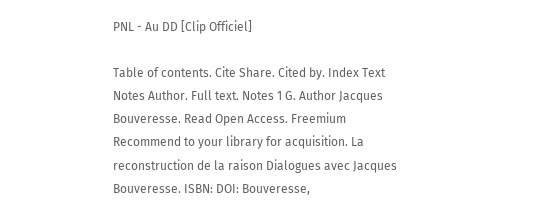PNL - Au DD [Clip Officiel]

Table of contents. Cite Share. Cited by. Index Text Notes Author. Full text. Notes 1 G. Author Jacques Bouveresse. Read Open Access. Freemium Recommend to your library for acquisition. La reconstruction de la raison Dialogues avec Jacques Bouveresse. ISBN: DOI: Bouveresse,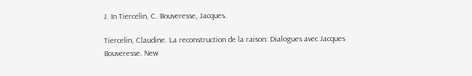J. In Tiercelin, C. Bouveresse, Jacques.

Tiercelin, Claudine. La reconstruction de la raison: Dialogues avec Jacques Bouveresse. New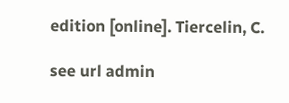edition [online]. Tiercelin, C.

see url admin